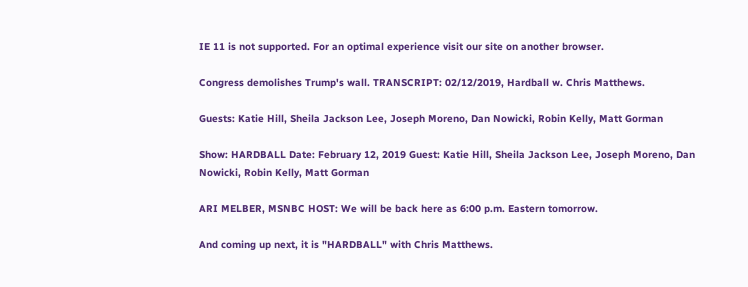IE 11 is not supported. For an optimal experience visit our site on another browser.

Congress demolishes Trump's wall. TRANSCRIPT: 02/12/2019, Hardball w. Chris Matthews.

Guests: Katie Hill, Sheila Jackson Lee, Joseph Moreno, Dan Nowicki, Robin Kelly, Matt Gorman

Show: HARDBALL Date: February 12, 2019 Guest: Katie Hill, Sheila Jackson Lee, Joseph Moreno, Dan Nowicki, Robin Kelly, Matt Gorman

ARI MELBER, MSNBC HOST: We will be back here as 6:00 p.m. Eastern tomorrow.

And coming up next, it is "HARDBALL" with Chris Matthews.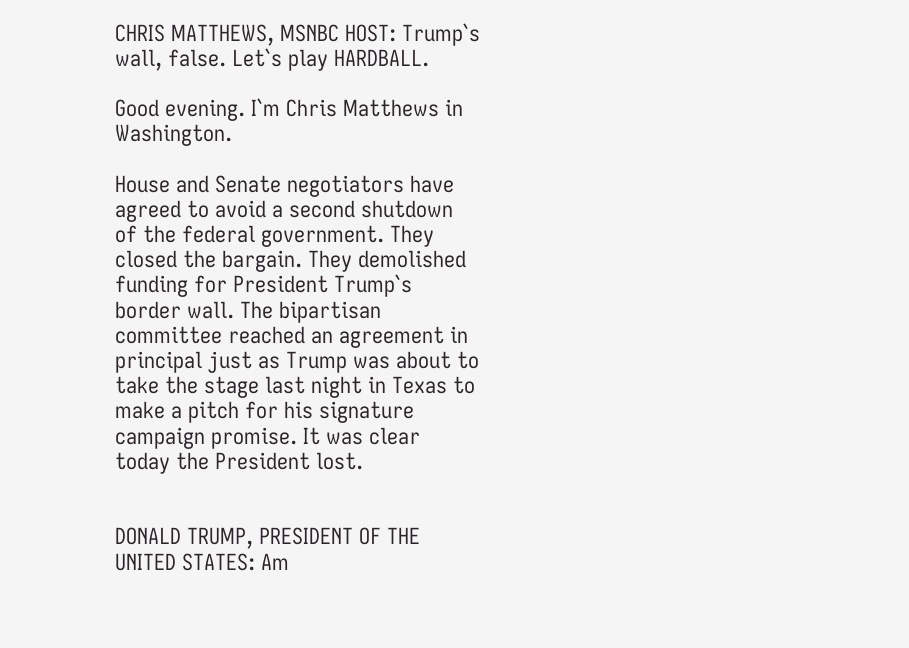CHRIS MATTHEWS, MSNBC HOST: Trump`s wall, false. Let`s play HARDBALL.

Good evening. I`m Chris Matthews in Washington.

House and Senate negotiators have agreed to avoid a second shutdown of the federal government. They closed the bargain. They demolished funding for President Trump`s border wall. The bipartisan committee reached an agreement in principal just as Trump was about to take the stage last night in Texas to make a pitch for his signature campaign promise. It was clear today the President lost.


DONALD TRUMP, PRESIDENT OF THE UNITED STATES: Am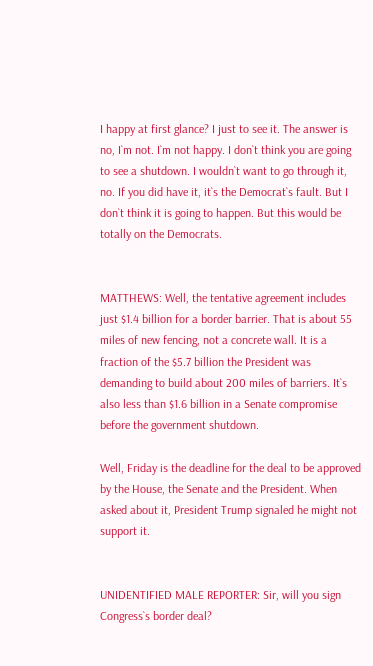I happy at first glance? I just to see it. The answer is no, I`m not. I`m not happy. I don`t think you are going to see a shutdown. I wouldn`t want to go through it, no. If you did have it, it`s the Democrat`s fault. But I don`t think it is going to happen. But this would be totally on the Democrats.


MATTHEWS: Well, the tentative agreement includes just $1.4 billion for a border barrier. That is about 55 miles of new fencing, not a concrete wall. It is a fraction of the $5.7 billion the President was demanding to build about 200 miles of barriers. It`s also less than $1.6 billion in a Senate compromise before the government shutdown.

Well, Friday is the deadline for the deal to be approved by the House, the Senate and the President. When asked about it, President Trump signaled he might not support it.


UNIDENTIFIED MALE REPORTER: Sir, will you sign Congress`s border deal?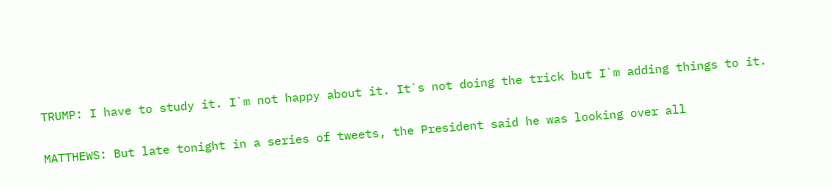TRUMP: I have to study it. I`m not happy about it. It`s not doing the trick but I`m adding things to it.


MATTHEWS: But late tonight in a series of tweets, the President said he was looking over all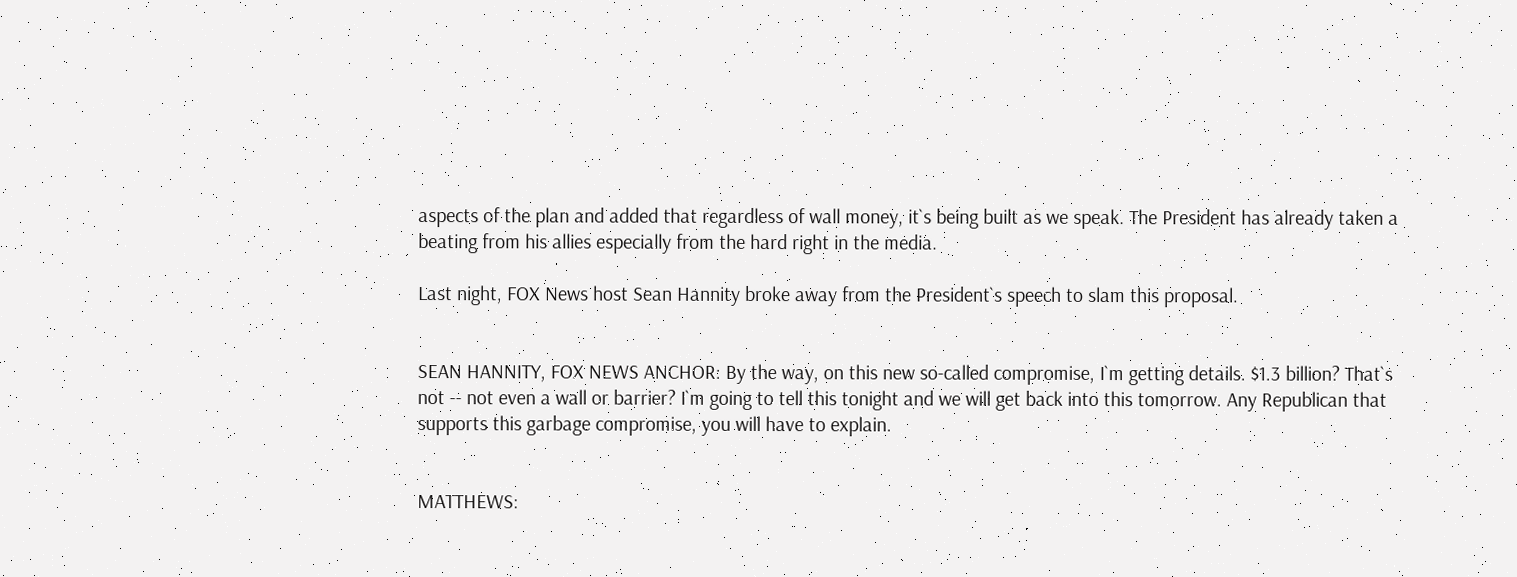aspects of the plan and added that regardless of wall money, it`s being built as we speak. The President has already taken a beating from his allies especially from the hard right in the media.

Last night, FOX News host Sean Hannity broke away from the President`s speech to slam this proposal.


SEAN HANNITY, FOX NEWS ANCHOR: By the way, on this new so-called compromise, I`m getting details. $1.3 billion? That`s not -- not even a wall or barrier? I`m going to tell this tonight and we will get back into this tomorrow. Any Republican that supports this garbage compromise, you will have to explain.


MATTHEWS: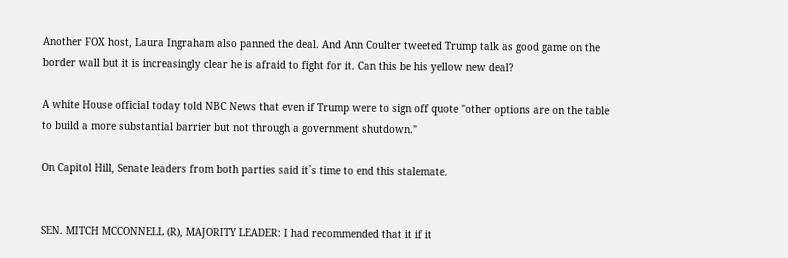Another FOX host, Laura Ingraham also panned the deal. And Ann Coulter tweeted Trump talk as good game on the border wall but it is increasingly clear he is afraid to fight for it. Can this be his yellow new deal?

A white House official today told NBC News that even if Trump were to sign off quote "other options are on the table to build a more substantial barrier but not through a government shutdown."

On Capitol Hill, Senate leaders from both parties said it`s time to end this stalemate.


SEN. MITCH MCCONNELL (R), MAJORITY LEADER: I had recommended that it if it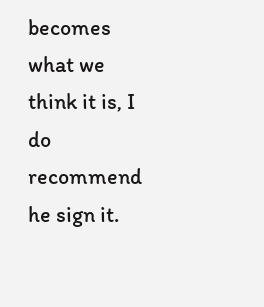becomes what we think it is, I do recommend he sign it.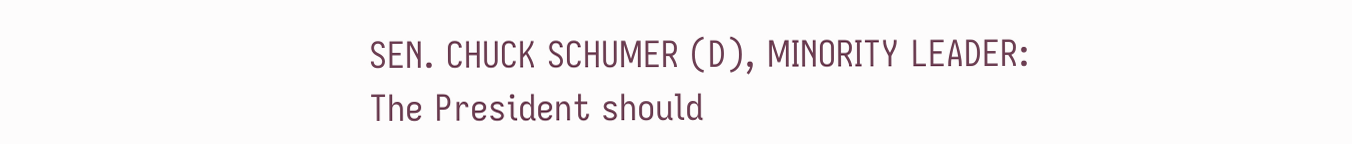SEN. CHUCK SCHUMER (D), MINORITY LEADER: The President should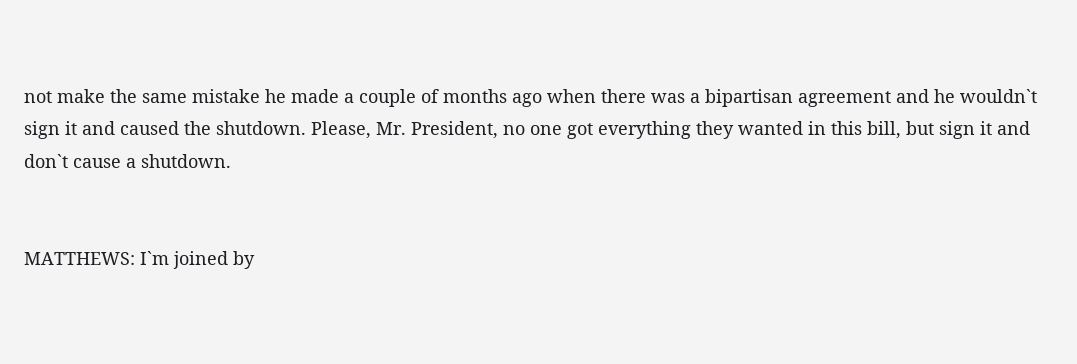not make the same mistake he made a couple of months ago when there was a bipartisan agreement and he wouldn`t sign it and caused the shutdown. Please, Mr. President, no one got everything they wanted in this bill, but sign it and don`t cause a shutdown.


MATTHEWS: I`m joined by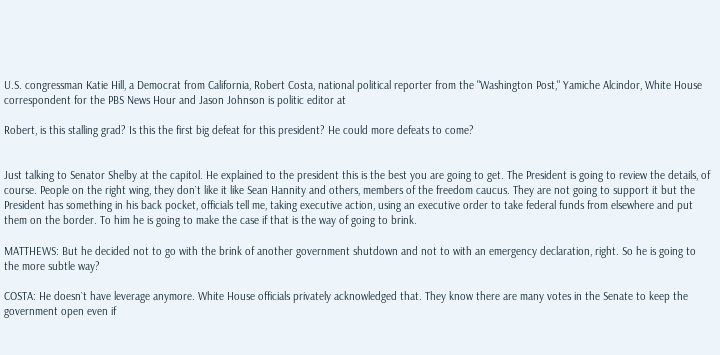U.S. congressman Katie Hill, a Democrat from California, Robert Costa, national political reporter from the "Washington Post," Yamiche Alcindor, White House correspondent for the PBS News Hour and Jason Johnson is politic editor at

Robert, is this stalling grad? Is this the first big defeat for this president? He could more defeats to come?


Just talking to Senator Shelby at the capitol. He explained to the president this is the best you are going to get. The President is going to review the details, of course. People on the right wing, they don`t like it like Sean Hannity and others, members of the freedom caucus. They are not going to support it but the President has something in his back pocket, officials tell me, taking executive action, using an executive order to take federal funds from elsewhere and put them on the border. To him he is going to make the case if that is the way of going to brink.

MATTHEWS: But he decided not to go with the brink of another government shutdown and not to with an emergency declaration, right. So he is going to the more subtle way?

COSTA: He doesn`t have leverage anymore. White House officials privately acknowledged that. They know there are many votes in the Senate to keep the government open even if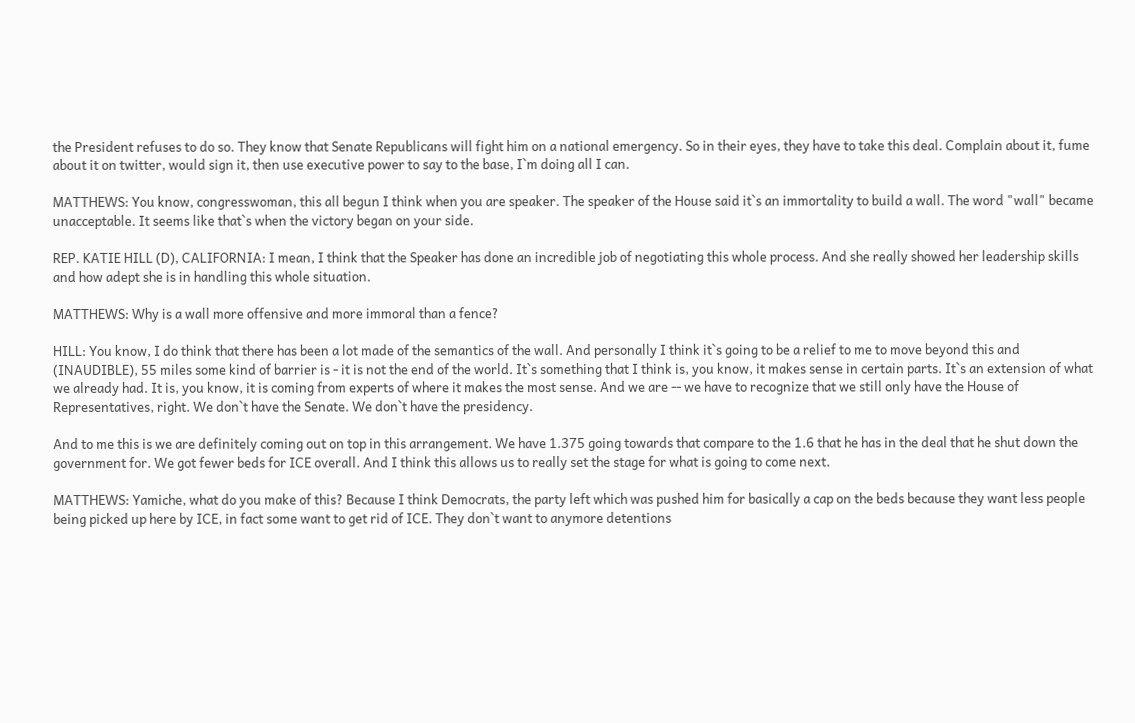the President refuses to do so. They know that Senate Republicans will fight him on a national emergency. So in their eyes, they have to take this deal. Complain about it, fume about it on twitter, would sign it, then use executive power to say to the base, I`m doing all I can.

MATTHEWS: You know, congresswoman, this all begun I think when you are speaker. The speaker of the House said it`s an immortality to build a wall. The word "wall" became unacceptable. It seems like that`s when the victory began on your side.

REP. KATIE HILL (D), CALIFORNIA: I mean, I think that the Speaker has done an incredible job of negotiating this whole process. And she really showed her leadership skills and how adept she is in handling this whole situation.

MATTHEWS: Why is a wall more offensive and more immoral than a fence?

HILL: You know, I do think that there has been a lot made of the semantics of the wall. And personally I think it`s going to be a relief to me to move beyond this and (INAUDIBLE), 55 miles some kind of barrier is - it is not the end of the world. It`s something that I think is, you know, it makes sense in certain parts. It`s an extension of what we already had. It is, you know, it is coming from experts of where it makes the most sense. And we are -- we have to recognize that we still only have the House of Representatives, right. We don`t have the Senate. We don`t have the presidency.

And to me this is we are definitely coming out on top in this arrangement. We have 1.375 going towards that compare to the 1.6 that he has in the deal that he shut down the government for. We got fewer beds for ICE overall. And I think this allows us to really set the stage for what is going to come next.

MATTHEWS: Yamiche, what do you make of this? Because I think Democrats, the party left which was pushed him for basically a cap on the beds because they want less people being picked up here by ICE, in fact some want to get rid of ICE. They don`t want to anymore detentions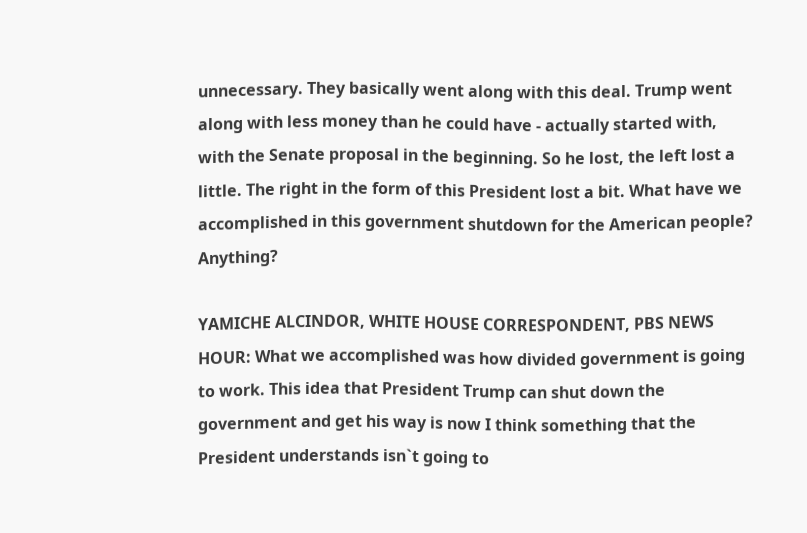unnecessary. They basically went along with this deal. Trump went along with less money than he could have - actually started with, with the Senate proposal in the beginning. So he lost, the left lost a little. The right in the form of this President lost a bit. What have we accomplished in this government shutdown for the American people? Anything?

YAMICHE ALCINDOR, WHITE HOUSE CORRESPONDENT, PBS NEWS HOUR: What we accomplished was how divided government is going to work. This idea that President Trump can shut down the government and get his way is now I think something that the President understands isn`t going to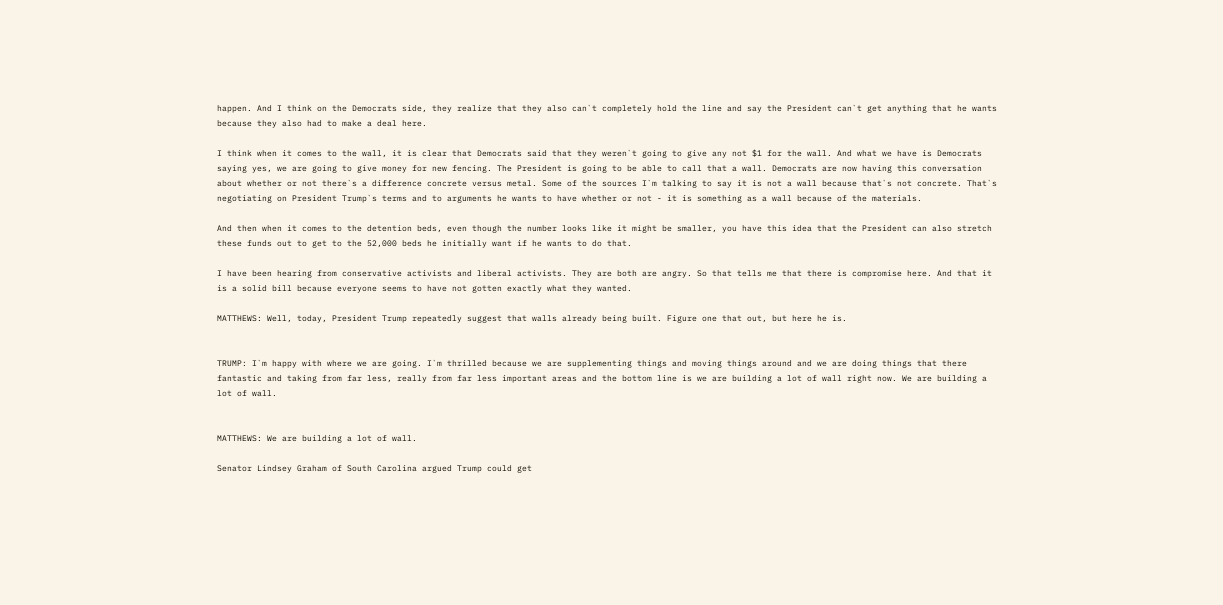happen. And I think on the Democrats side, they realize that they also can`t completely hold the line and say the President can`t get anything that he wants because they also had to make a deal here.

I think when it comes to the wall, it is clear that Democrats said that they weren`t going to give any not $1 for the wall. And what we have is Democrats saying yes, we are going to give money for new fencing. The President is going to be able to call that a wall. Democrats are now having this conversation about whether or not there`s a difference concrete versus metal. Some of the sources I`m talking to say it is not a wall because that`s not concrete. That`s negotiating on President Trump`s terms and to arguments he wants to have whether or not - it is something as a wall because of the materials.

And then when it comes to the detention beds, even though the number looks like it might be smaller, you have this idea that the President can also stretch these funds out to get to the 52,000 beds he initially want if he wants to do that.

I have been hearing from conservative activists and liberal activists. They are both are angry. So that tells me that there is compromise here. And that it is a solid bill because everyone seems to have not gotten exactly what they wanted.

MATTHEWS: Well, today, President Trump repeatedly suggest that walls already being built. Figure one that out, but here he is.


TRUMP: I`m happy with where we are going. I`m thrilled because we are supplementing things and moving things around and we are doing things that there fantastic and taking from far less, really from far less important areas and the bottom line is we are building a lot of wall right now. We are building a lot of wall.


MATTHEWS: We are building a lot of wall.

Senator Lindsey Graham of South Carolina argued Trump could get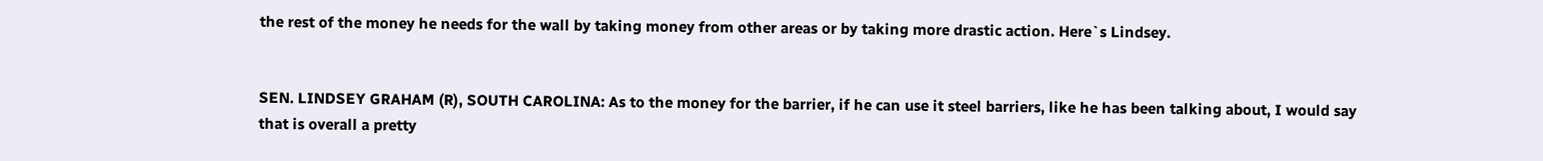the rest of the money he needs for the wall by taking money from other areas or by taking more drastic action. Here`s Lindsey.


SEN. LINDSEY GRAHAM (R), SOUTH CAROLINA: As to the money for the barrier, if he can use it steel barriers, like he has been talking about, I would say that is overall a pretty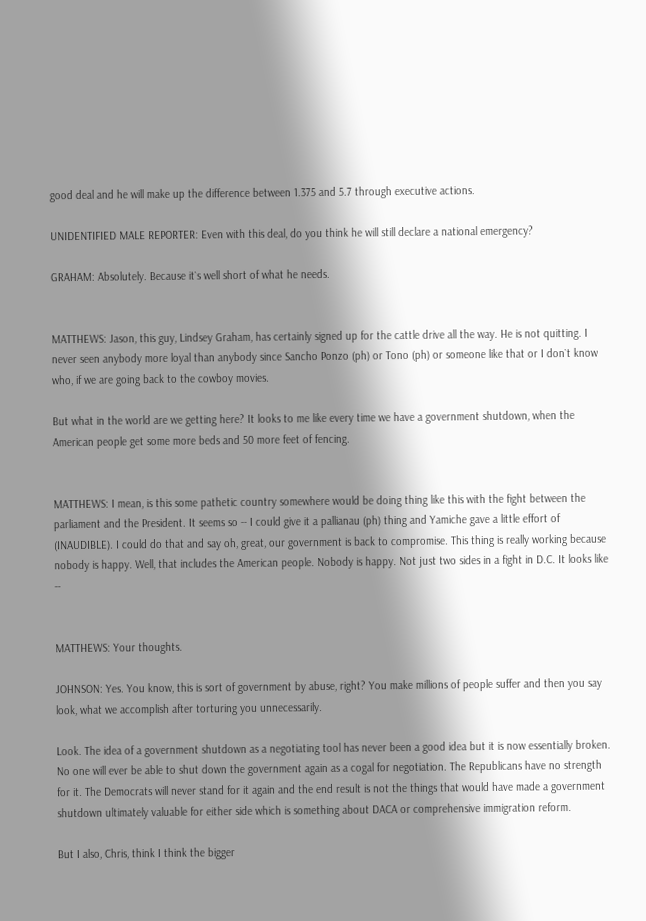good deal and he will make up the difference between 1.375 and 5.7 through executive actions.

UNIDENTIFIED MALE REPORTER: Even with this deal, do you think he will still declare a national emergency?

GRAHAM: Absolutely. Because it`s well short of what he needs.


MATTHEWS: Jason, this guy, Lindsey Graham, has certainly signed up for the cattle drive all the way. He is not quitting. I never seen anybody more loyal than anybody since Sancho Ponzo (ph) or Tono (ph) or someone like that or I don`t know who, if we are going back to the cowboy movies.

But what in the world are we getting here? It looks to me like every time we have a government shutdown, when the American people get some more beds and 50 more feet of fencing.


MATTHEWS: I mean, is this some pathetic country somewhere would be doing thing like this with the fight between the parliament and the President. It seems so -- I could give it a pallianau (ph) thing and Yamiche gave a little effort of (INAUDIBLE). I could do that and say oh, great, our government is back to compromise. This thing is really working because nobody is happy. Well, that includes the American people. Nobody is happy. Not just two sides in a fight in D.C. It looks like --


MATTHEWS: Your thoughts.

JOHNSON: Yes. You know, this is sort of government by abuse, right? You make millions of people suffer and then you say look, what we accomplish after torturing you unnecessarily.

Look. The idea of a government shutdown as a negotiating tool has never been a good idea but it is now essentially broken. No one will ever be able to shut down the government again as a cogal for negotiation. The Republicans have no strength for it. The Democrats will never stand for it again and the end result is not the things that would have made a government shutdown ultimately valuable for either side which is something about DACA or comprehensive immigration reform.

But I also, Chris, think I think the bigger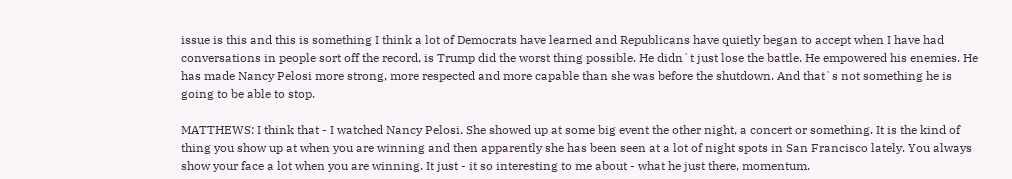issue is this and this is something I think a lot of Democrats have learned and Republicans have quietly began to accept when I have had conversations in people sort off the record, is Trump did the worst thing possible. He didn`t just lose the battle. He empowered his enemies. He has made Nancy Pelosi more strong, more respected and more capable than she was before the shutdown. And that`s not something he is going to be able to stop.

MATTHEWS: I think that - I watched Nancy Pelosi. She showed up at some big event the other night, a concert or something. It is the kind of thing you show up at when you are winning and then apparently she has been seen at a lot of night spots in San Francisco lately. You always show your face a lot when you are winning. It just - it so interesting to me about - what he just there, momentum.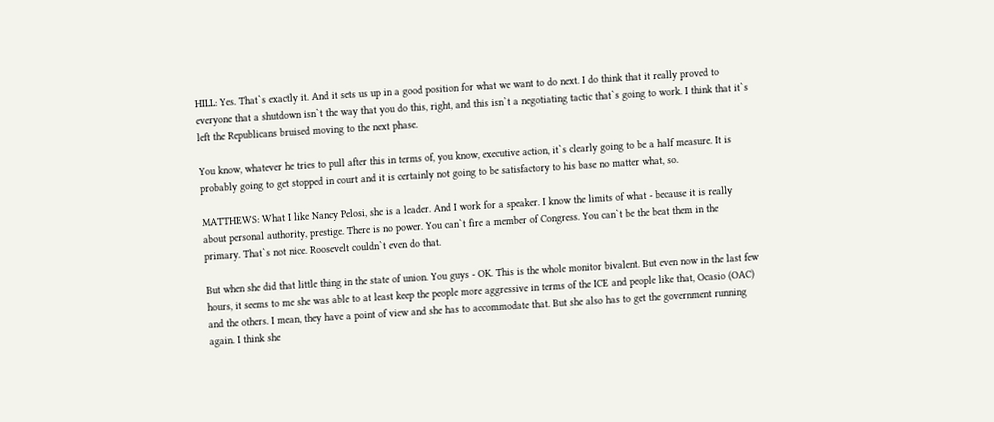HILL: Yes. That`s exactly it. And it sets us up in a good position for what we want to do next. I do think that it really proved to everyone that a shutdown isn`t the way that you do this, right, and this isn`t a negotiating tactic that`s going to work. I think that it`s left the Republicans bruised moving to the next phase.

You know, whatever he tries to pull after this in terms of, you know, executive action, it`s clearly going to be a half measure. It is probably going to get stopped in court and it is certainly not going to be satisfactory to his base no matter what, so.

MATTHEWS: What I like Nancy Pelosi, she is a leader. And I work for a speaker. I know the limits of what - because it is really about personal authority, prestige. There is no power. You can`t fire a member of Congress. You can`t be the beat them in the primary. That`s not nice. Roosevelt couldn`t even do that.

But when she did that little thing in the state of union. You guys - OK. This is the whole monitor bivalent. But even now in the last few hours, it seems to me she was able to at least keep the people more aggressive in terms of the ICE and people like that, Ocasio (OAC) and the others. I mean, they have a point of view and she has to accommodate that. But she also has to get the government running again. I think she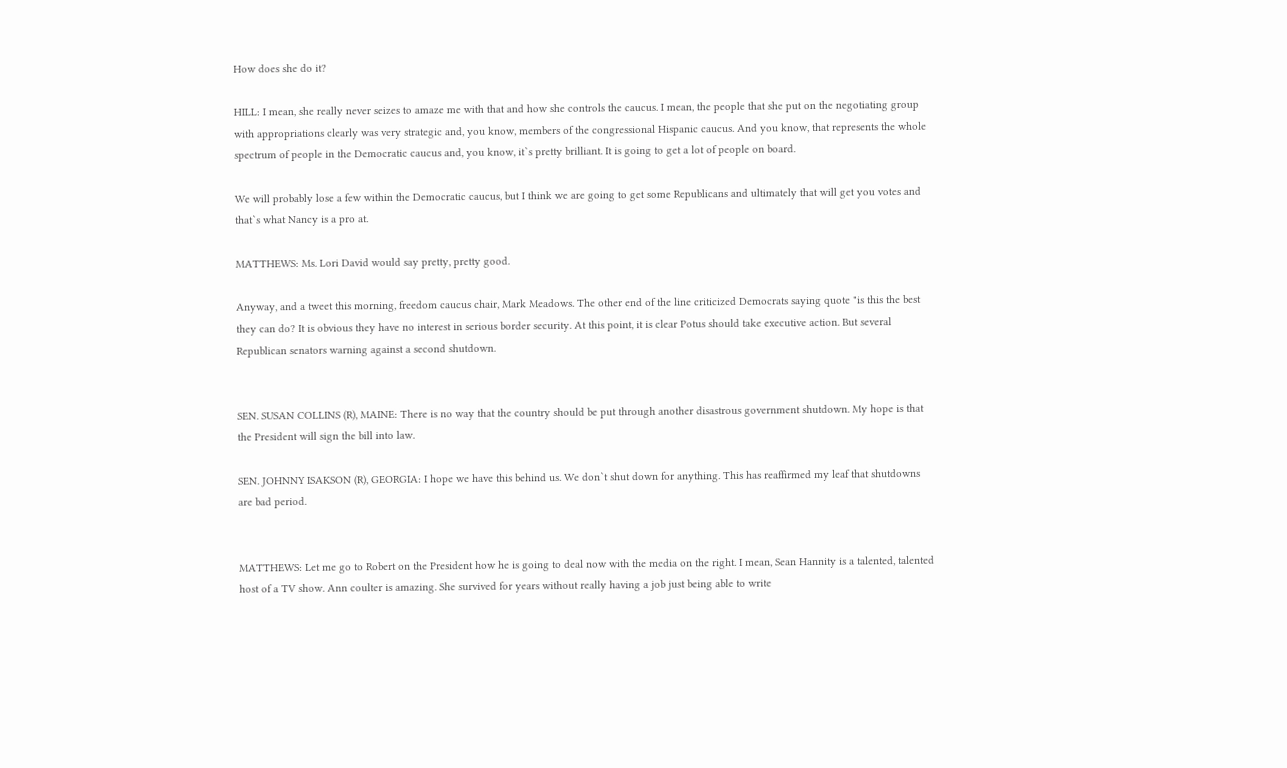How does she do it?

HILL: I mean, she really never seizes to amaze me with that and how she controls the caucus. I mean, the people that she put on the negotiating group with appropriations clearly was very strategic and, you know, members of the congressional Hispanic caucus. And you know, that represents the whole spectrum of people in the Democratic caucus and, you know, it`s pretty brilliant. It is going to get a lot of people on board.

We will probably lose a few within the Democratic caucus, but I think we are going to get some Republicans and ultimately that will get you votes and that`s what Nancy is a pro at.

MATTHEWS: Ms. Lori David would say pretty, pretty good.

Anyway, and a tweet this morning, freedom caucus chair, Mark Meadows. The other end of the line criticized Democrats saying quote "is this the best they can do? It is obvious they have no interest in serious border security. At this point, it is clear Potus should take executive action. But several Republican senators warning against a second shutdown.


SEN. SUSAN COLLINS (R), MAINE: There is no way that the country should be put through another disastrous government shutdown. My hope is that the President will sign the bill into law.

SEN. JOHNNY ISAKSON (R), GEORGIA: I hope we have this behind us. We don`t shut down for anything. This has reaffirmed my leaf that shutdowns are bad period.


MATTHEWS: Let me go to Robert on the President how he is going to deal now with the media on the right. I mean, Sean Hannity is a talented, talented host of a TV show. Ann coulter is amazing. She survived for years without really having a job just being able to write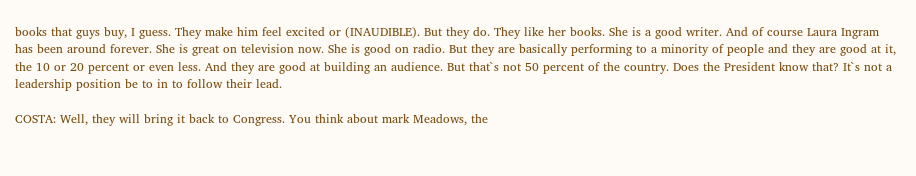books that guys buy, I guess. They make him feel excited or (INAUDIBLE). But they do. They like her books. She is a good writer. And of course Laura Ingram has been around forever. She is great on television now. She is good on radio. But they are basically performing to a minority of people and they are good at it, the 10 or 20 percent or even less. And they are good at building an audience. But that`s not 50 percent of the country. Does the President know that? It`s not a leadership position be to in to follow their lead.

COSTA: Well, they will bring it back to Congress. You think about mark Meadows, the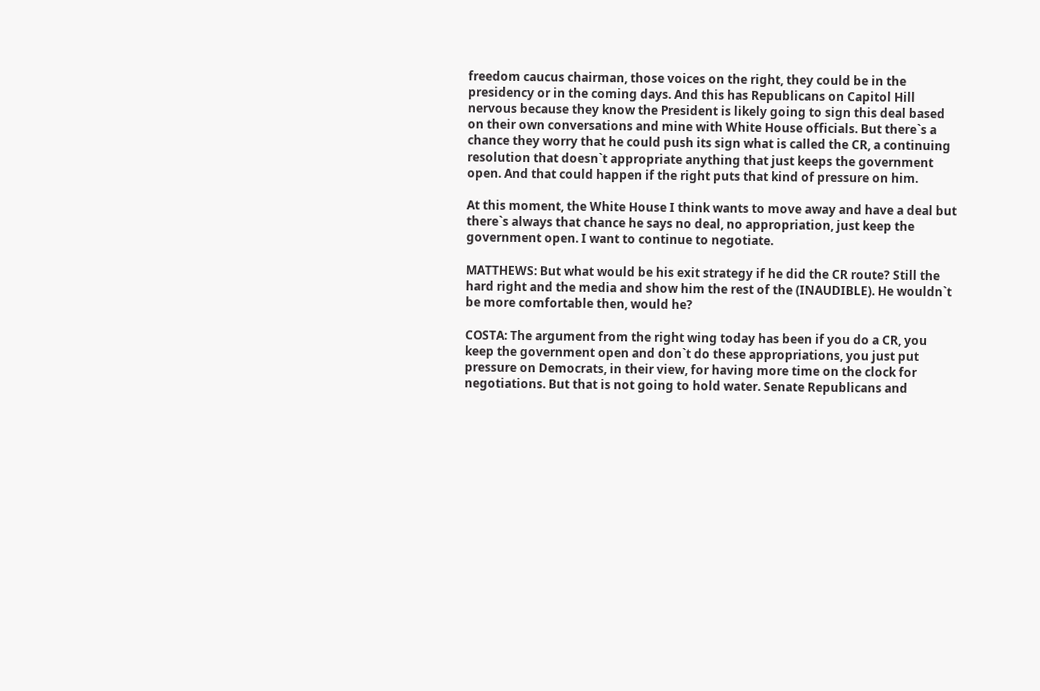freedom caucus chairman, those voices on the right, they could be in the presidency or in the coming days. And this has Republicans on Capitol Hill nervous because they know the President is likely going to sign this deal based on their own conversations and mine with White House officials. But there`s a chance they worry that he could push its sign what is called the CR, a continuing resolution that doesn`t appropriate anything that just keeps the government open. And that could happen if the right puts that kind of pressure on him.

At this moment, the White House I think wants to move away and have a deal but there`s always that chance he says no deal, no appropriation, just keep the government open. I want to continue to negotiate.

MATTHEWS: But what would be his exit strategy if he did the CR route? Still the hard right and the media and show him the rest of the (INAUDIBLE). He wouldn`t be more comfortable then, would he?

COSTA: The argument from the right wing today has been if you do a CR, you keep the government open and don`t do these appropriations, you just put pressure on Democrats, in their view, for having more time on the clock for negotiations. But that is not going to hold water. Senate Republicans and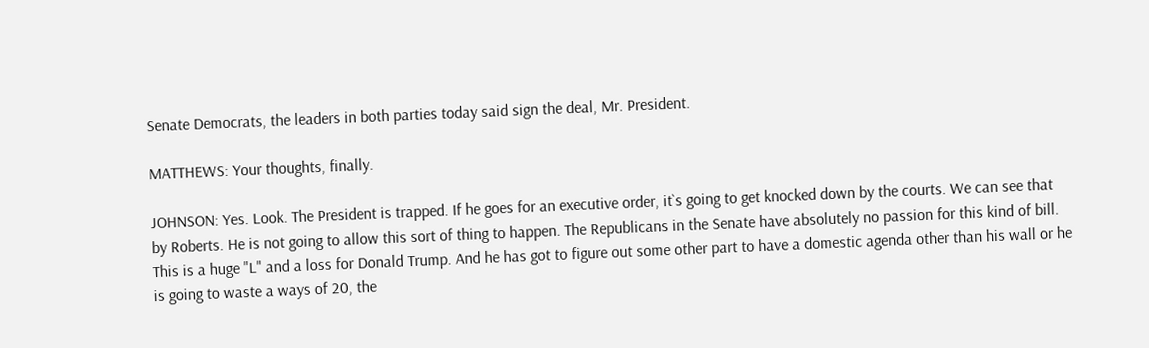Senate Democrats, the leaders in both parties today said sign the deal, Mr. President.

MATTHEWS: Your thoughts, finally.

JOHNSON: Yes. Look. The President is trapped. If he goes for an executive order, it`s going to get knocked down by the courts. We can see that by Roberts. He is not going to allow this sort of thing to happen. The Republicans in the Senate have absolutely no passion for this kind of bill. This is a huge "L" and a loss for Donald Trump. And he has got to figure out some other part to have a domestic agenda other than his wall or he is going to waste a ways of 20, the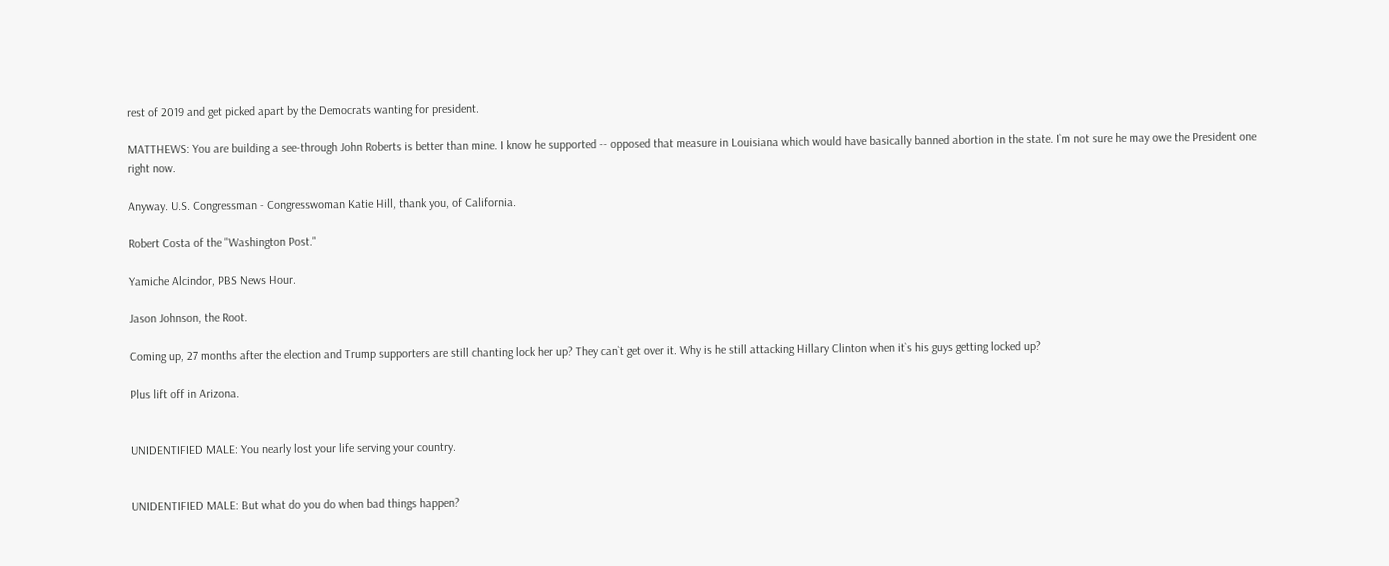rest of 2019 and get picked apart by the Democrats wanting for president.

MATTHEWS: You are building a see-through John Roberts is better than mine. I know he supported -- opposed that measure in Louisiana which would have basically banned abortion in the state. I`m not sure he may owe the President one right now.

Anyway. U.S. Congressman - Congresswoman Katie Hill, thank you, of California.

Robert Costa of the "Washington Post."

Yamiche Alcindor, PBS News Hour.

Jason Johnson, the Root.

Coming up, 27 months after the election and Trump supporters are still chanting lock her up? They can`t get over it. Why is he still attacking Hillary Clinton when it`s his guys getting locked up?

Plus lift off in Arizona.


UNIDENTIFIED MALE: You nearly lost your life serving your country.


UNIDENTIFIED MALE: But what do you do when bad things happen?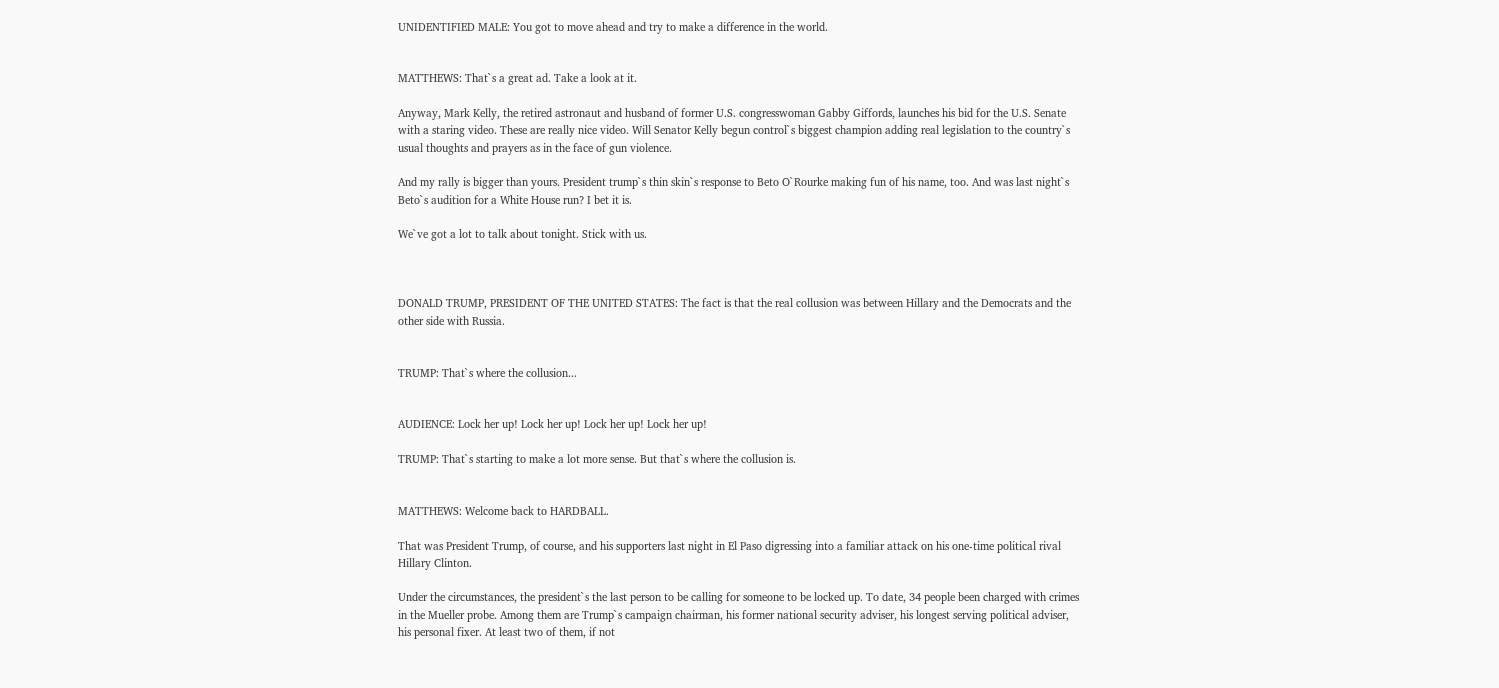UNIDENTIFIED MALE: You got to move ahead and try to make a difference in the world.


MATTHEWS: That`s a great ad. Take a look at it.

Anyway, Mark Kelly, the retired astronaut and husband of former U.S. congresswoman Gabby Giffords, launches his bid for the U.S. Senate with a staring video. These are really nice video. Will Senator Kelly begun control`s biggest champion adding real legislation to the country`s usual thoughts and prayers as in the face of gun violence.

And my rally is bigger than yours. President trump`s thin skin`s response to Beto O`Rourke making fun of his name, too. And was last night`s Beto`s audition for a White House run? I bet it is.

We`ve got a lot to talk about tonight. Stick with us.



DONALD TRUMP, PRESIDENT OF THE UNITED STATES: The fact is that the real collusion was between Hillary and the Democrats and the other side with Russia.


TRUMP: That`s where the collusion...


AUDIENCE: Lock her up! Lock her up! Lock her up! Lock her up!

TRUMP: That`s starting to make a lot more sense. But that`s where the collusion is.


MATTHEWS: Welcome back to HARDBALL.

That was President Trump, of course, and his supporters last night in El Paso digressing into a familiar attack on his one-time political rival Hillary Clinton.

Under the circumstances, the president`s the last person to be calling for someone to be locked up. To date, 34 people been charged with crimes in the Mueller probe. Among them are Trump`s campaign chairman, his former national security adviser, his longest serving political adviser, his personal fixer. At least two of them, if not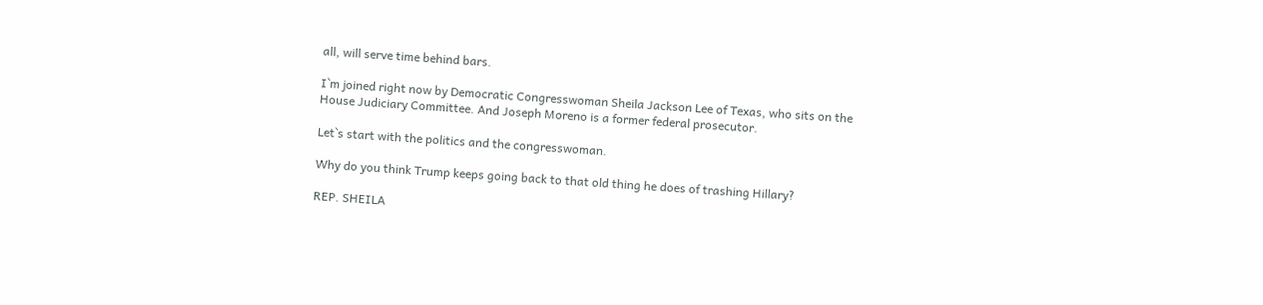all, will serve time behind bars.

I`m joined right now by Democratic Congresswoman Sheila Jackson Lee of Texas, who sits on the House Judiciary Committee. And Joseph Moreno is a former federal prosecutor.

Let`s start with the politics and the congresswoman.

Why do you think Trump keeps going back to that old thing he does of trashing Hillary?

REP. SHEILA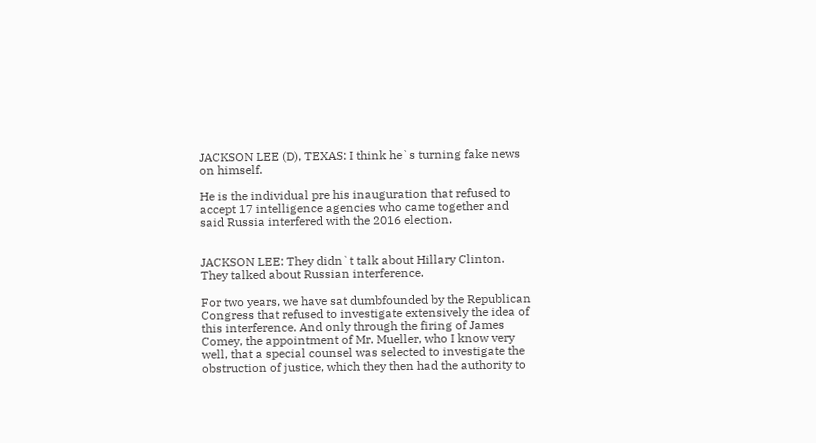JACKSON LEE (D), TEXAS: I think he`s turning fake news on himself.

He is the individual pre his inauguration that refused to accept 17 intelligence agencies who came together and said Russia interfered with the 2016 election.


JACKSON LEE: They didn`t talk about Hillary Clinton. They talked about Russian interference.

For two years, we have sat dumbfounded by the Republican Congress that refused to investigate extensively the idea of this interference. And only through the firing of James Comey, the appointment of Mr. Mueller, who I know very well, that a special counsel was selected to investigate the obstruction of justice, which they then had the authority to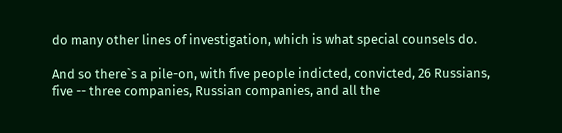do many other lines of investigation, which is what special counsels do.

And so there`s a pile-on, with five people indicted, convicted, 26 Russians, five -- three companies, Russian companies, and all the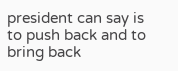president can say is to push back and to bring back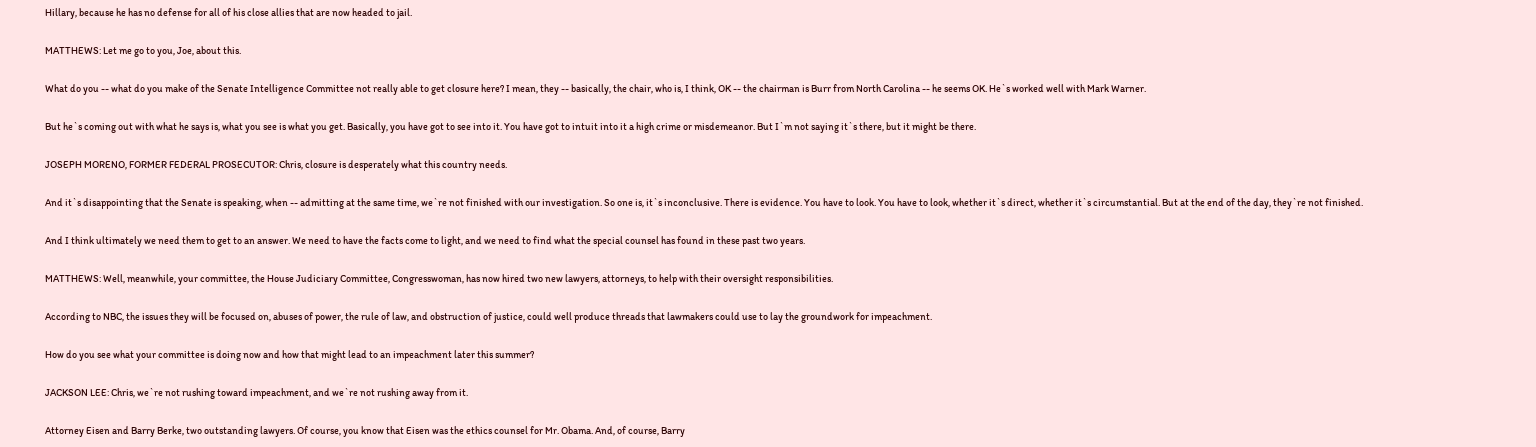Hillary, because he has no defense for all of his close allies that are now headed to jail.

MATTHEWS: Let me go to you, Joe, about this.

What do you -- what do you make of the Senate Intelligence Committee not really able to get closure here? I mean, they -- basically, the chair, who is, I think, OK -- the chairman is Burr from North Carolina -- he seems OK. He`s worked well with Mark Warner.

But he`s coming out with what he says is, what you see is what you get. Basically, you have got to see into it. You have got to intuit into it a high crime or misdemeanor. But I`m not saying it`s there, but it might be there.

JOSEPH MORENO, FORMER FEDERAL PROSECUTOR: Chris, closure is desperately what this country needs.

And it`s disappointing that the Senate is speaking, when -- admitting at the same time, we`re not finished with our investigation. So one is, it`s inconclusive. There is evidence. You have to look. You have to look, whether it`s direct, whether it`s circumstantial. But at the end of the day, they`re not finished.

And I think ultimately we need them to get to an answer. We need to have the facts come to light, and we need to find what the special counsel has found in these past two years.

MATTHEWS: Well, meanwhile, your committee, the House Judiciary Committee, Congresswoman, has now hired two new lawyers, attorneys, to help with their oversight responsibilities.

According to NBC, the issues they will be focused on, abuses of power, the rule of law, and obstruction of justice, could well produce threads that lawmakers could use to lay the groundwork for impeachment.

How do you see what your committee is doing now and how that might lead to an impeachment later this summer?

JACKSON LEE: Chris, we`re not rushing toward impeachment, and we`re not rushing away from it.

Attorney Eisen and Barry Berke, two outstanding lawyers. Of course, you know that Eisen was the ethics counsel for Mr. Obama. And, of course, Barry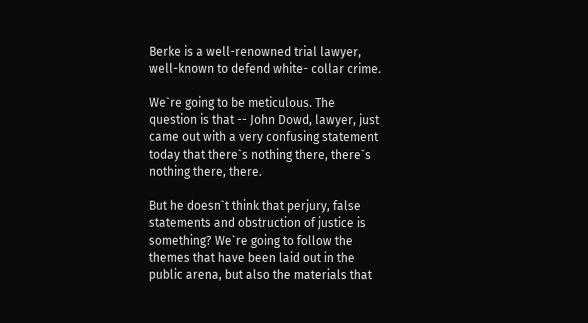Berke is a well-renowned trial lawyer, well-known to defend white- collar crime.

We`re going to be meticulous. The question is that -- John Dowd, lawyer, just came out with a very confusing statement today that there`s nothing there, there`s nothing there, there.

But he doesn`t think that perjury, false statements and obstruction of justice is something? We`re going to follow the themes that have been laid out in the public arena, but also the materials that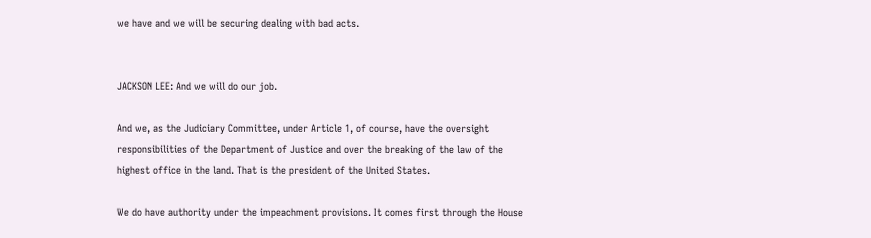we have and we will be securing dealing with bad acts.


JACKSON LEE: And we will do our job.

And we, as the Judiciary Committee, under Article 1, of course, have the oversight responsibilities of the Department of Justice and over the breaking of the law of the highest office in the land. That is the president of the United States.

We do have authority under the impeachment provisions. It comes first through the House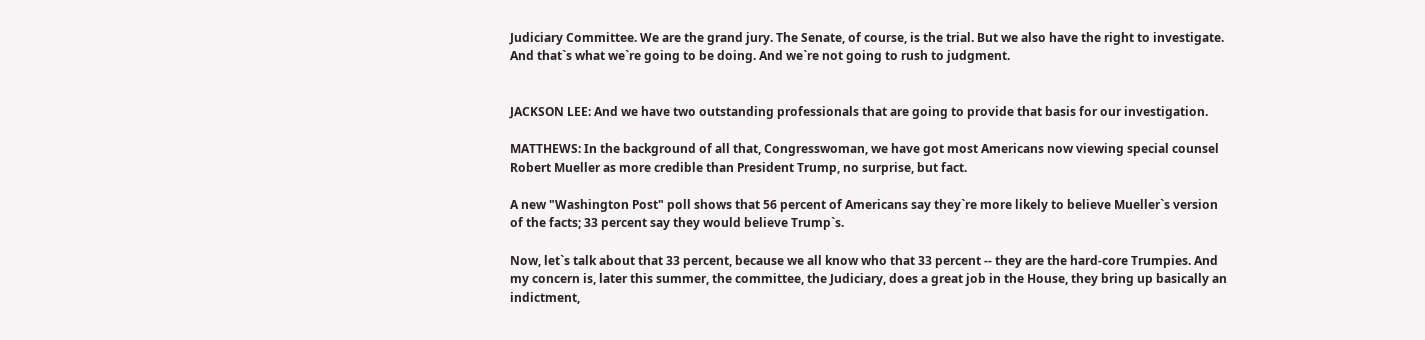Judiciary Committee. We are the grand jury. The Senate, of course, is the trial. But we also have the right to investigate. And that`s what we`re going to be doing. And we`re not going to rush to judgment.


JACKSON LEE: And we have two outstanding professionals that are going to provide that basis for our investigation.

MATTHEWS: In the background of all that, Congresswoman, we have got most Americans now viewing special counsel Robert Mueller as more credible than President Trump, no surprise, but fact.

A new "Washington Post" poll shows that 56 percent of Americans say they`re more likely to believe Mueller`s version of the facts; 33 percent say they would believe Trump`s.

Now, let`s talk about that 33 percent, because we all know who that 33 percent -- they are the hard-core Trumpies. And my concern is, later this summer, the committee, the Judiciary, does a great job in the House, they bring up basically an indictment,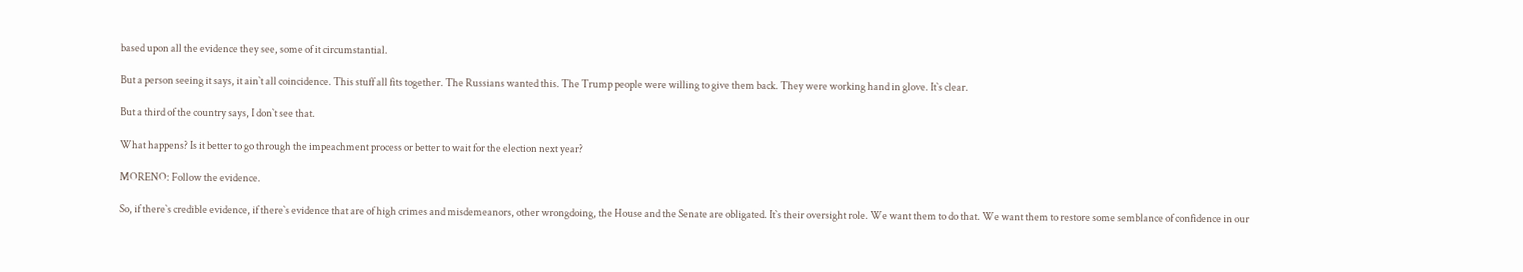based upon all the evidence they see, some of it circumstantial.

But a person seeing it says, it ain`t all coincidence. This stuff all fits together. The Russians wanted this. The Trump people were willing to give them back. They were working hand in glove. It`s clear.

But a third of the country says, I don`t see that.

What happens? Is it better to go through the impeachment process or better to wait for the election next year?

MORENO: Follow the evidence.

So, if there`s credible evidence, if there`s evidence that are of high crimes and misdemeanors, other wrongdoing, the House and the Senate are obligated. It`s their oversight role. We want them to do that. We want them to restore some semblance of confidence in our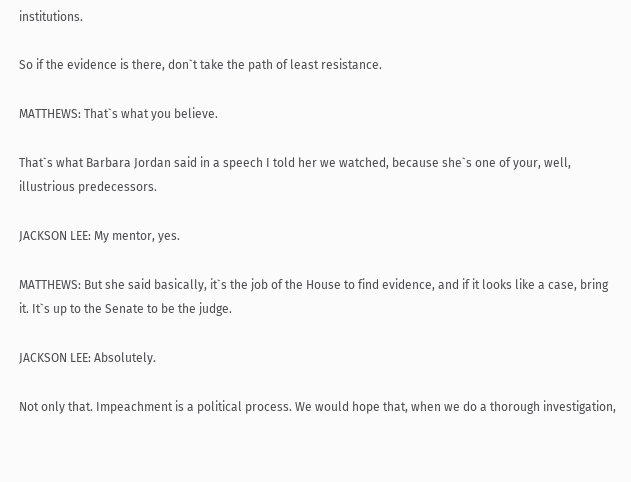institutions.

So if the evidence is there, don`t take the path of least resistance.

MATTHEWS: That`s what you believe.

That`s what Barbara Jordan said in a speech I told her we watched, because she`s one of your, well, illustrious predecessors.

JACKSON LEE: My mentor, yes.

MATTHEWS: But she said basically, it`s the job of the House to find evidence, and if it looks like a case, bring it. It`s up to the Senate to be the judge.

JACKSON LEE: Absolutely.

Not only that. Impeachment is a political process. We would hope that, when we do a thorough investigation,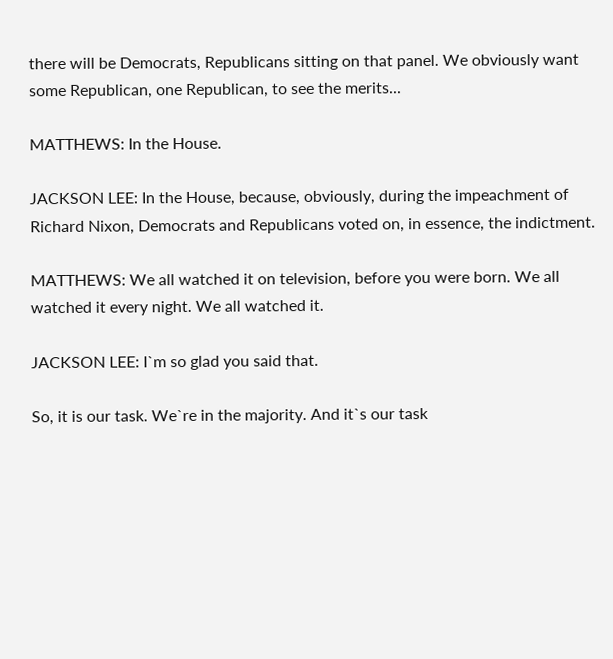there will be Democrats, Republicans sitting on that panel. We obviously want some Republican, one Republican, to see the merits...

MATTHEWS: In the House.

JACKSON LEE: In the House, because, obviously, during the impeachment of Richard Nixon, Democrats and Republicans voted on, in essence, the indictment.

MATTHEWS: We all watched it on television, before you were born. We all watched it every night. We all watched it.

JACKSON LEE: I`m so glad you said that.

So, it is our task. We`re in the majority. And it`s our task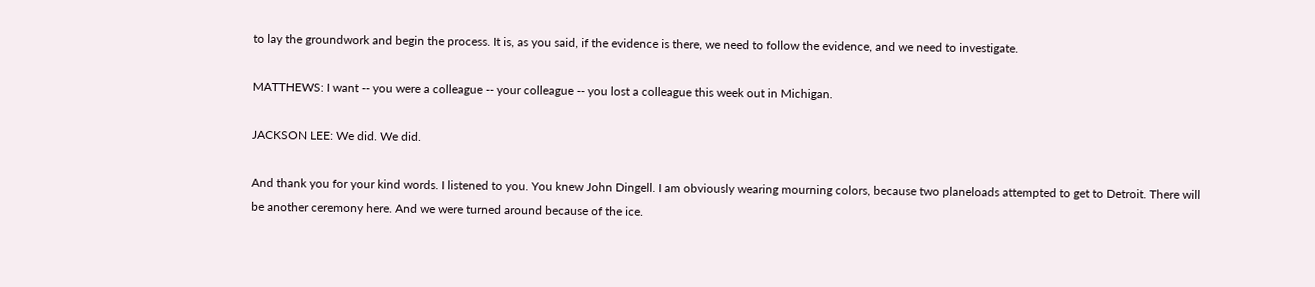to lay the groundwork and begin the process. It is, as you said, if the evidence is there, we need to follow the evidence, and we need to investigate.

MATTHEWS: I want -- you were a colleague -- your colleague -- you lost a colleague this week out in Michigan.

JACKSON LEE: We did. We did.

And thank you for your kind words. I listened to you. You knew John Dingell. I am obviously wearing mourning colors, because two planeloads attempted to get to Detroit. There will be another ceremony here. And we were turned around because of the ice.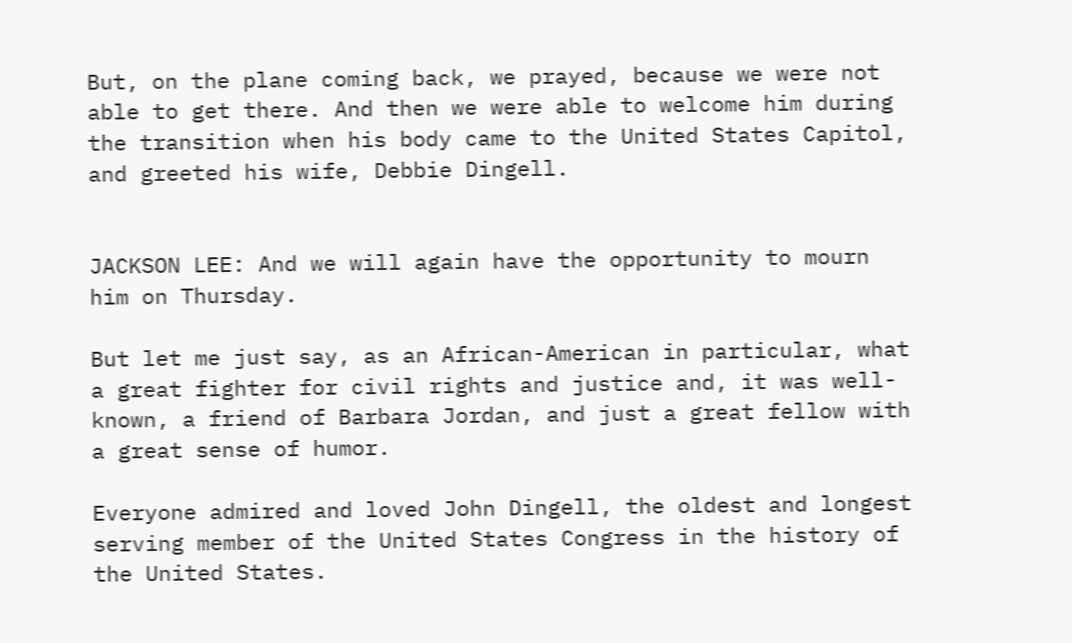But, on the plane coming back, we prayed, because we were not able to get there. And then we were able to welcome him during the transition when his body came to the United States Capitol, and greeted his wife, Debbie Dingell.


JACKSON LEE: And we will again have the opportunity to mourn him on Thursday.

But let me just say, as an African-American in particular, what a great fighter for civil rights and justice and, it was well-known, a friend of Barbara Jordan, and just a great fellow with a great sense of humor.

Everyone admired and loved John Dingell, the oldest and longest serving member of the United States Congress in the history of the United States.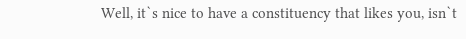Well, it`s nice to have a constituency that likes you, isn`t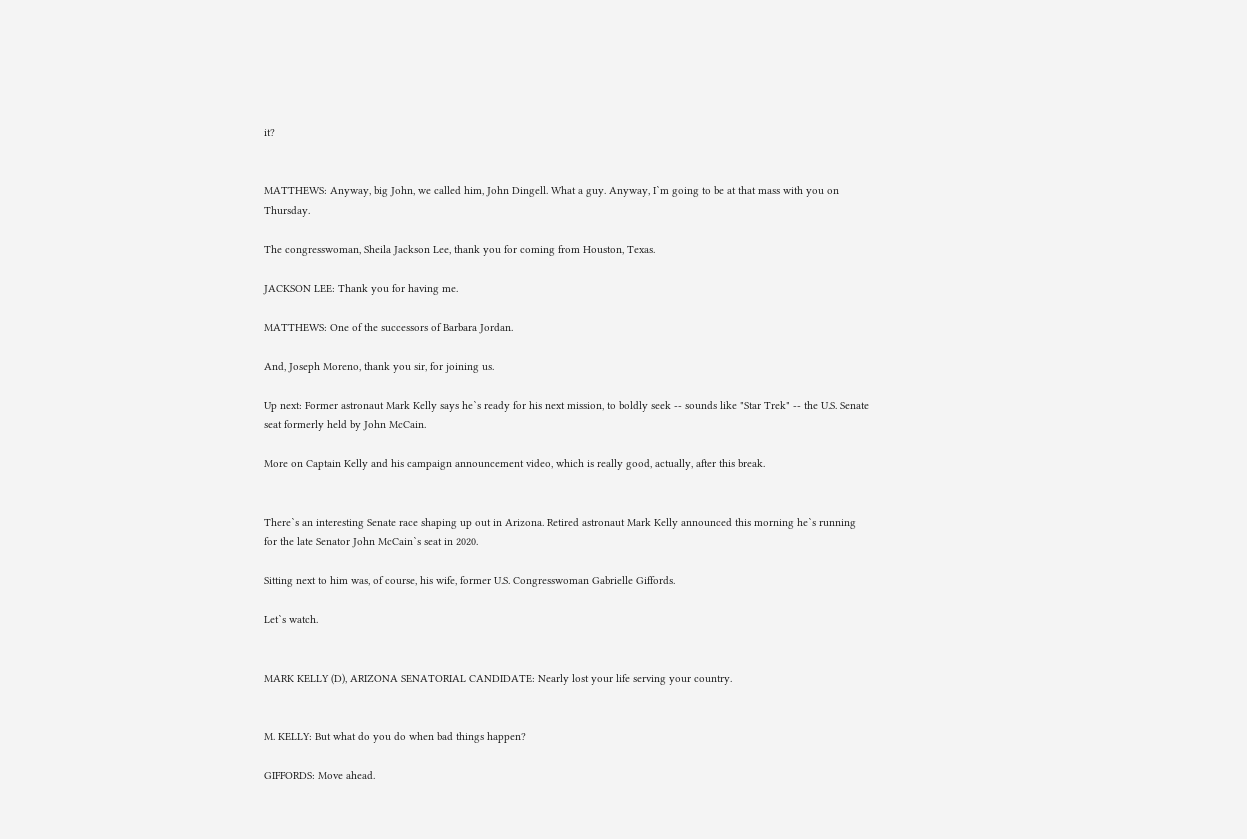it?


MATTHEWS: Anyway, big John, we called him, John Dingell. What a guy. Anyway, I`m going to be at that mass with you on Thursday.

The congresswoman, Sheila Jackson Lee, thank you for coming from Houston, Texas.

JACKSON LEE: Thank you for having me.

MATTHEWS: One of the successors of Barbara Jordan.

And, Joseph Moreno, thank you sir, for joining us.

Up next: Former astronaut Mark Kelly says he`s ready for his next mission, to boldly seek -- sounds like "Star Trek" -- the U.S. Senate seat formerly held by John McCain.

More on Captain Kelly and his campaign announcement video, which is really good, actually, after this break.


There`s an interesting Senate race shaping up out in Arizona. Retired astronaut Mark Kelly announced this morning he`s running for the late Senator John McCain`s seat in 2020.

Sitting next to him was, of course, his wife, former U.S. Congresswoman Gabrielle Giffords.

Let`s watch.


MARK KELLY (D), ARIZONA SENATORIAL CANDIDATE: Nearly lost your life serving your country.


M. KELLY: But what do you do when bad things happen?

GIFFORDS: Move ahead.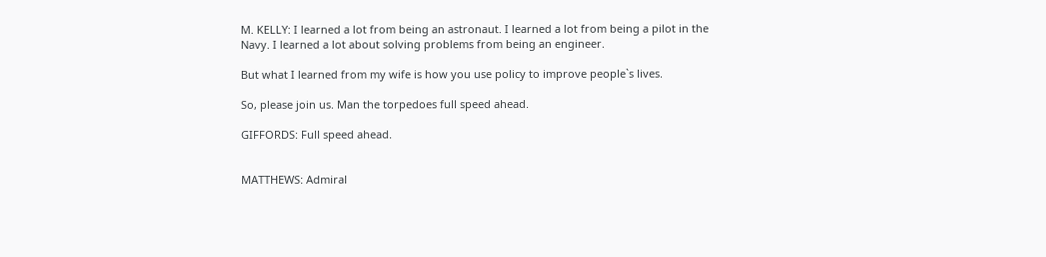M. KELLY: I learned a lot from being an astronaut. I learned a lot from being a pilot in the Navy. I learned a lot about solving problems from being an engineer.

But what I learned from my wife is how you use policy to improve people`s lives.

So, please join us. Man the torpedoes full speed ahead.

GIFFORDS: Full speed ahead.


MATTHEWS: Admiral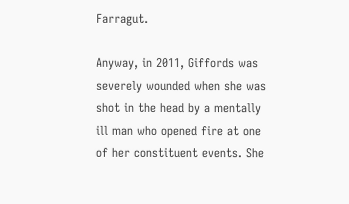Farragut.

Anyway, in 2011, Giffords was severely wounded when she was shot in the head by a mentally ill man who opened fire at one of her constituent events. She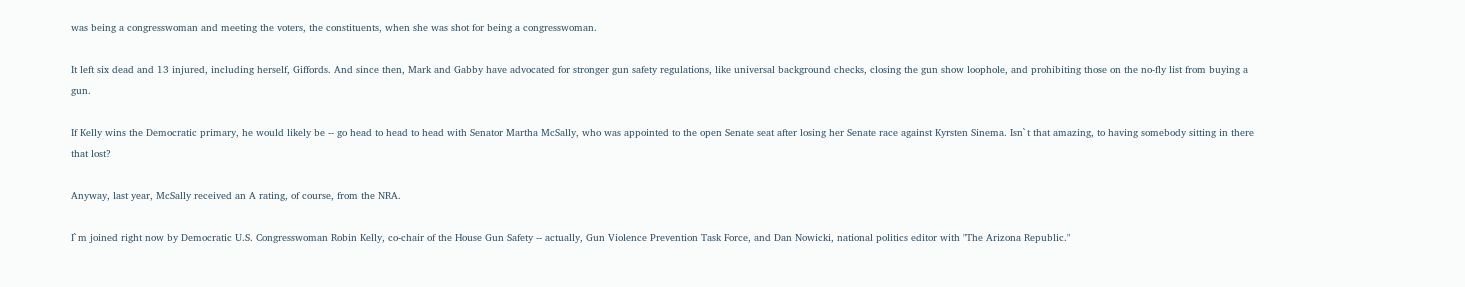was being a congresswoman and meeting the voters, the constituents, when she was shot for being a congresswoman.

It left six dead and 13 injured, including herself, Giffords. And since then, Mark and Gabby have advocated for stronger gun safety regulations, like universal background checks, closing the gun show loophole, and prohibiting those on the no-fly list from buying a gun.

If Kelly wins the Democratic primary, he would likely be -- go head to head to head with Senator Martha McSally, who was appointed to the open Senate seat after losing her Senate race against Kyrsten Sinema. Isn`t that amazing, to having somebody sitting in there that lost?

Anyway, last year, McSally received an A rating, of course, from the NRA.

I`m joined right now by Democratic U.S. Congresswoman Robin Kelly, co-chair of the House Gun Safety -- actually, Gun Violence Prevention Task Force, and Dan Nowicki, national politics editor with "The Arizona Republic."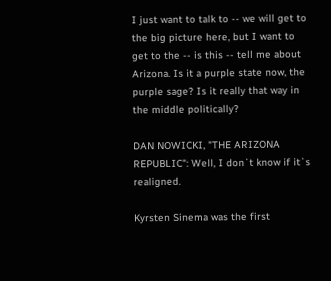I just want to talk to -- we will get to the big picture here, but I want to get to the -- is this -- tell me about Arizona. Is it a purple state now, the purple sage? Is it really that way in the middle politically?

DAN NOWICKI, "THE ARIZONA REPUBLIC": Well, I don`t know if it`s realigned.

Kyrsten Sinema was the first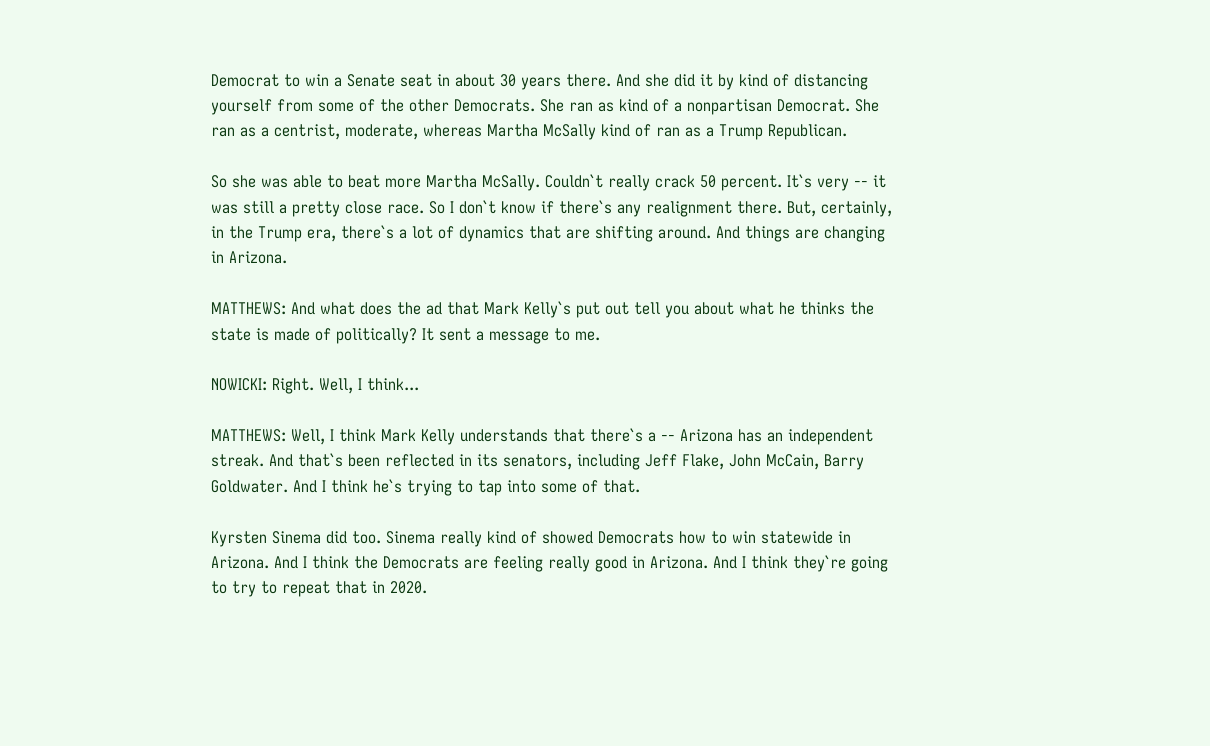Democrat to win a Senate seat in about 30 years there. And she did it by kind of distancing yourself from some of the other Democrats. She ran as kind of a nonpartisan Democrat. She ran as a centrist, moderate, whereas Martha McSally kind of ran as a Trump Republican.

So she was able to beat more Martha McSally. Couldn`t really crack 50 percent. It`s very -- it was still a pretty close race. So I don`t know if there`s any realignment there. But, certainly, in the Trump era, there`s a lot of dynamics that are shifting around. And things are changing in Arizona.

MATTHEWS: And what does the ad that Mark Kelly`s put out tell you about what he thinks the state is made of politically? It sent a message to me.

NOWICKI: Right. Well, I think...

MATTHEWS: Well, I think Mark Kelly understands that there`s a -- Arizona has an independent streak. And that`s been reflected in its senators, including Jeff Flake, John McCain, Barry Goldwater. And I think he`s trying to tap into some of that.

Kyrsten Sinema did too. Sinema really kind of showed Democrats how to win statewide in Arizona. And I think the Democrats are feeling really good in Arizona. And I think they`re going to try to repeat that in 2020.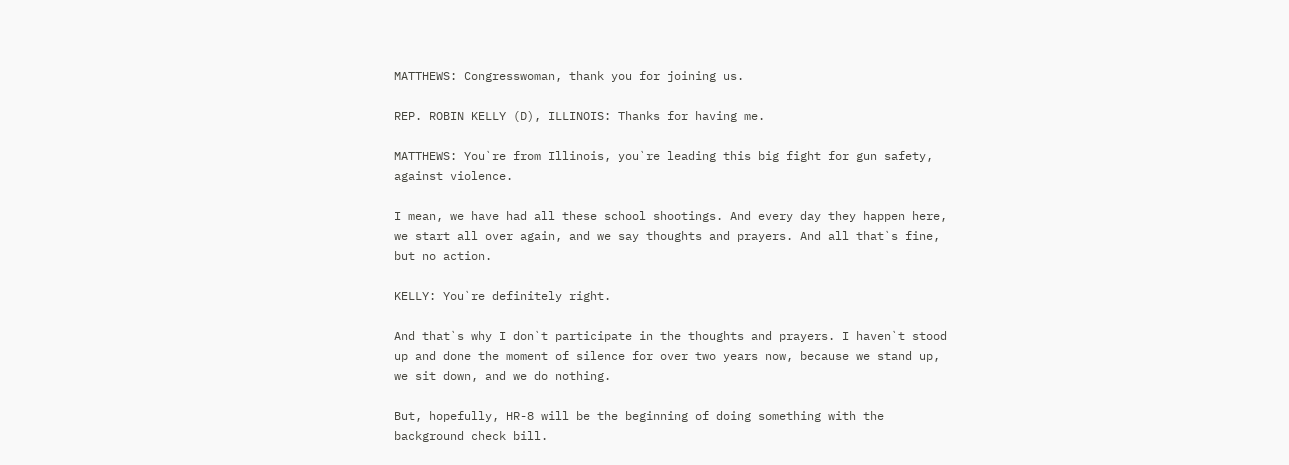MATTHEWS: Congresswoman, thank you for joining us.

REP. ROBIN KELLY (D), ILLINOIS: Thanks for having me.

MATTHEWS: You`re from Illinois, you`re leading this big fight for gun safety, against violence.

I mean, we have had all these school shootings. And every day they happen here, we start all over again, and we say thoughts and prayers. And all that`s fine, but no action.

KELLY: You`re definitely right.

And that`s why I don`t participate in the thoughts and prayers. I haven`t stood up and done the moment of silence for over two years now, because we stand up, we sit down, and we do nothing.

But, hopefully, HR-8 will be the beginning of doing something with the background check bill.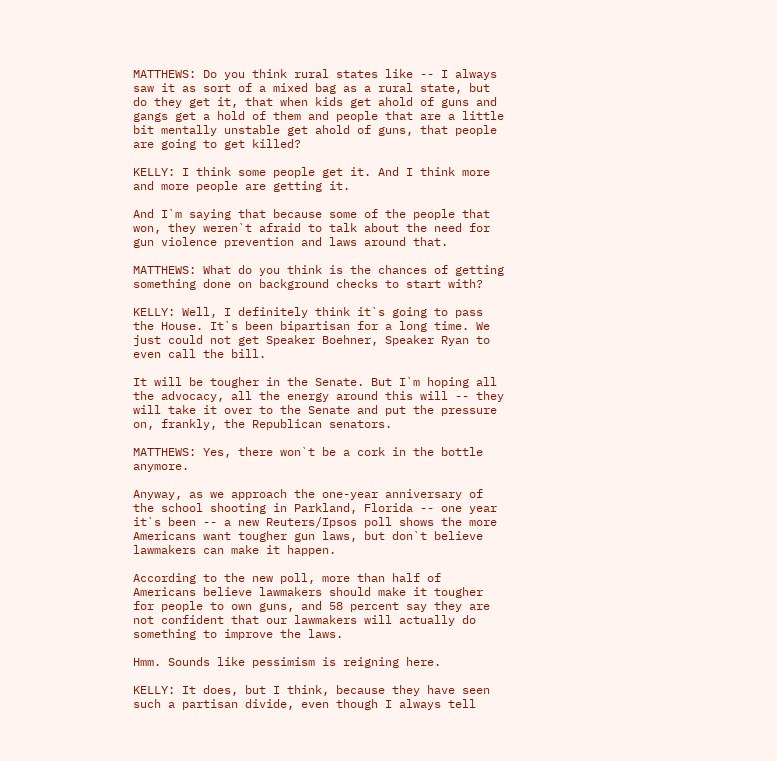MATTHEWS: Do you think rural states like -- I always saw it as sort of a mixed bag as a rural state, but do they get it, that when kids get ahold of guns and gangs get a hold of them and people that are a little bit mentally unstable get ahold of guns, that people are going to get killed?

KELLY: I think some people get it. And I think more and more people are getting it.

And I`m saying that because some of the people that won, they weren`t afraid to talk about the need for gun violence prevention and laws around that.

MATTHEWS: What do you think is the chances of getting something done on background checks to start with?

KELLY: Well, I definitely think it`s going to pass the House. It`s been bipartisan for a long time. We just could not get Speaker Boehner, Speaker Ryan to even call the bill.

It will be tougher in the Senate. But I`m hoping all the advocacy, all the energy around this will -- they will take it over to the Senate and put the pressure on, frankly, the Republican senators.

MATTHEWS: Yes, there won`t be a cork in the bottle anymore.

Anyway, as we approach the one-year anniversary of the school shooting in Parkland, Florida -- one year it`s been -- a new Reuters/Ipsos poll shows the more Americans want tougher gun laws, but don`t believe lawmakers can make it happen.

According to the new poll, more than half of Americans believe lawmakers should make it tougher for people to own guns, and 58 percent say they are not confident that our lawmakers will actually do something to improve the laws.

Hmm. Sounds like pessimism is reigning here.

KELLY: It does, but I think, because they have seen such a partisan divide, even though I always tell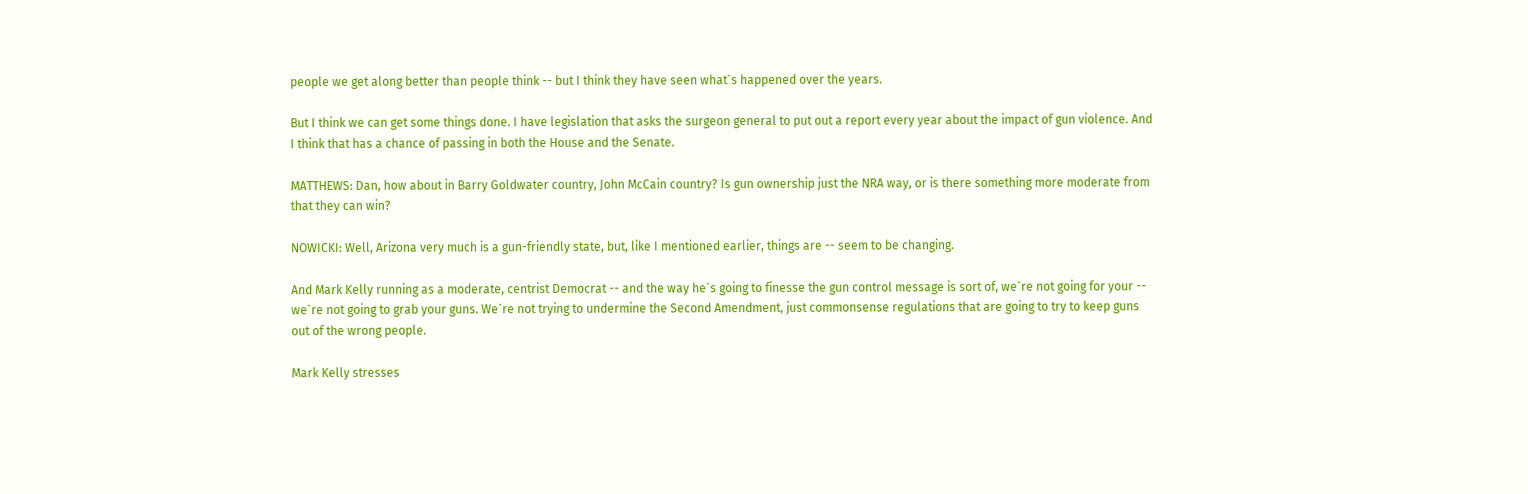people we get along better than people think -- but I think they have seen what`s happened over the years.

But I think we can get some things done. I have legislation that asks the surgeon general to put out a report every year about the impact of gun violence. And I think that has a chance of passing in both the House and the Senate.

MATTHEWS: Dan, how about in Barry Goldwater country, John McCain country? Is gun ownership just the NRA way, or is there something more moderate from that they can win?

NOWICKI: Well, Arizona very much is a gun-friendly state, but, like I mentioned earlier, things are -- seem to be changing.

And Mark Kelly running as a moderate, centrist Democrat -- and the way he`s going to finesse the gun control message is sort of, we`re not going for your -- we`re not going to grab your guns. We`re not trying to undermine the Second Amendment, just commonsense regulations that are going to try to keep guns out of the wrong people.

Mark Kelly stresses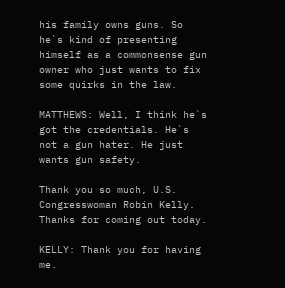his family owns guns. So he`s kind of presenting himself as a commonsense gun owner who just wants to fix some quirks in the law.

MATTHEWS: Well, I think he`s got the credentials. He`s not a gun hater. He just wants gun safety.

Thank you so much, U.S. Congresswoman Robin Kelly. Thanks for coming out today.

KELLY: Thank you for having me.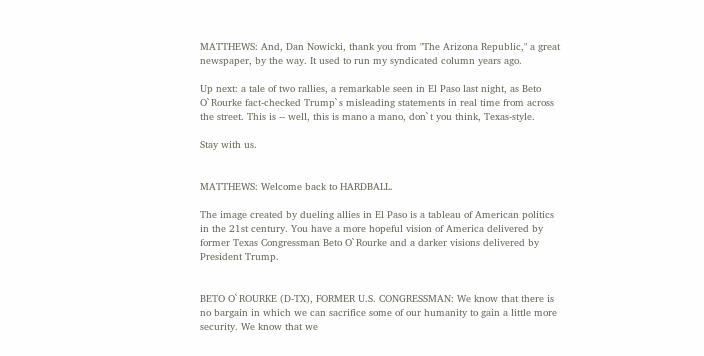MATTHEWS: And, Dan Nowicki, thank you from "The Arizona Republic," a great newspaper, by the way. It used to run my syndicated column years ago.

Up next: a tale of two rallies, a remarkable seen in El Paso last night, as Beto O`Rourke fact-checked Trump`s misleading statements in real time from across the street. This is -- well, this is mano a mano, don`t you think, Texas-style.

Stay with us.


MATTHEWS: Welcome back to HARDBALL.

The image created by dueling allies in El Paso is a tableau of American politics in the 21st century. You have a more hopeful vision of America delivered by former Texas Congressman Beto O`Rourke and a darker visions delivered by President Trump.


BETO O`ROURKE (D-TX), FORMER U.S. CONGRESSMAN: We know that there is no bargain in which we can sacrifice some of our humanity to gain a little more security. We know that we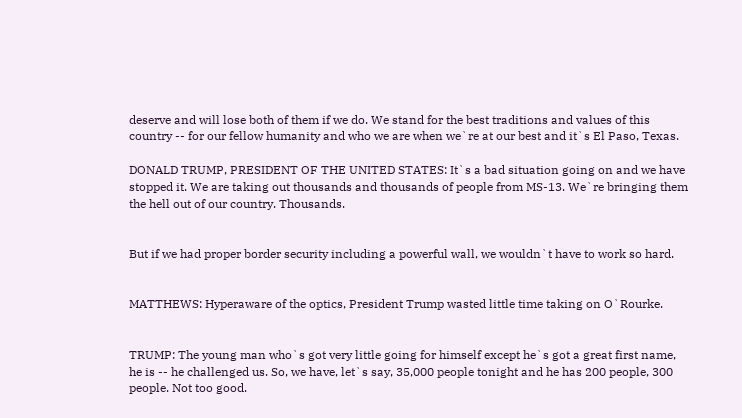deserve and will lose both of them if we do. We stand for the best traditions and values of this country -- for our fellow humanity and who we are when we`re at our best and it`s El Paso, Texas.

DONALD TRUMP, PRESIDENT OF THE UNITED STATES: It`s a bad situation going on and we have stopped it. We are taking out thousands and thousands of people from MS-13. We`re bringing them the hell out of our country. Thousands.


But if we had proper border security including a powerful wall, we wouldn`t have to work so hard.


MATTHEWS: Hyperaware of the optics, President Trump wasted little time taking on O`Rourke.


TRUMP: The young man who`s got very little going for himself except he`s got a great first name, he is -- he challenged us. So, we have, let`s say, 35,000 people tonight and he has 200 people, 300 people. Not too good.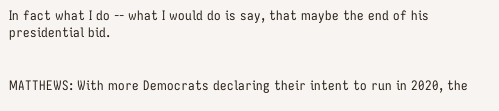In fact what I do -- what I would do is say, that maybe the end of his presidential bid.


MATTHEWS: With more Democrats declaring their intent to run in 2020, the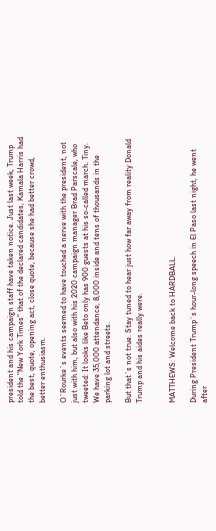president and his campaign staff have taken notice. Just last week, Trump told the "New York Times" that of the declared candidates, Kamala Harris had the best, quote, opening act, close quote, because she had better crowd, better enthusiasm.

O`Rourke`s events seemed to have touched a nerve with the president, not just with him, but also with his 2020 campaign manager Brad Parscale, who tweeted: It looks like Beto only has 900 guests at his so-called march. Tiny. We have 35,000 attendance, 8,000 inside and tens of thousands in the parking lot and streets.

But that`s not true. Stay tuned to hear just how far away from reality Donald Trump and his aides really were.


MATTHEWS: Welcome back to HARDBALL.

During President Trump`s hour-long speech in El Paso last night, he went after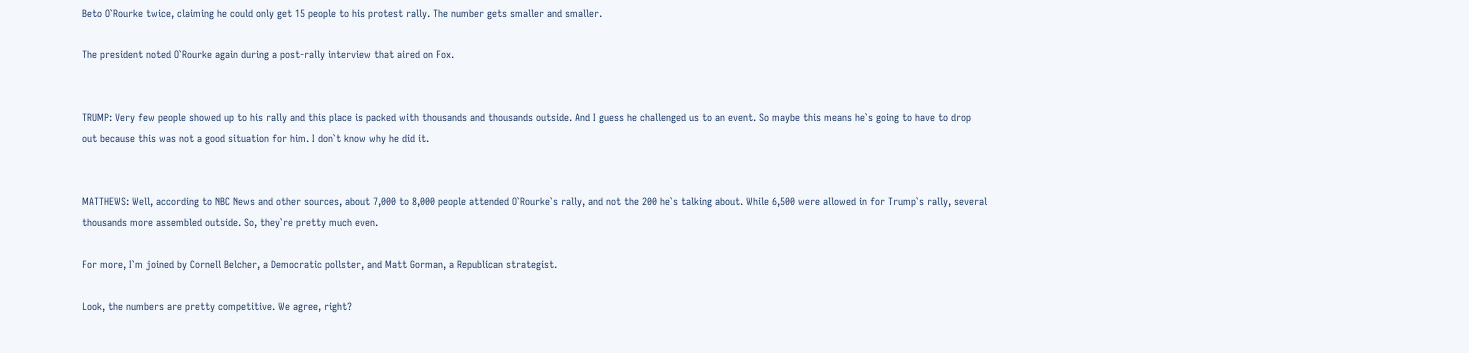Beto O`Rourke twice, claiming he could only get 15 people to his protest rally. The number gets smaller and smaller.

The president noted O`Rourke again during a post-rally interview that aired on Fox.


TRUMP: Very few people showed up to his rally and this place is packed with thousands and thousands outside. And I guess he challenged us to an event. So maybe this means he`s going to have to drop out because this was not a good situation for him. I don`t know why he did it.


MATTHEWS: Well, according to NBC News and other sources, about 7,000 to 8,000 people attended O`Rourke`s rally, and not the 200 he`s talking about. While 6,500 were allowed in for Trump`s rally, several thousands more assembled outside. So, they`re pretty much even.

For more, I`m joined by Cornell Belcher, a Democratic pollster, and Matt Gorman, a Republican strategist.

Look, the numbers are pretty competitive. We agree, right?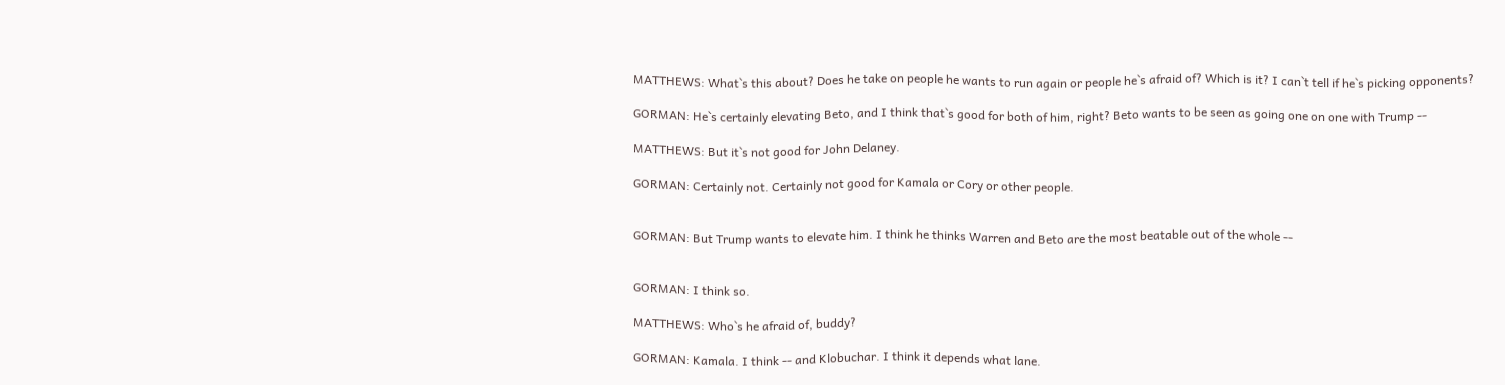MATTHEWS: What`s this about? Does he take on people he wants to run again or people he`s afraid of? Which is it? I can`t tell if he`s picking opponents?

GORMAN: He`s certainly elevating Beto, and I think that`s good for both of him, right? Beto wants to be seen as going one on one with Trump --

MATTHEWS: But it`s not good for John Delaney.

GORMAN: Certainly not. Certainly not good for Kamala or Cory or other people.


GORMAN: But Trump wants to elevate him. I think he thinks Warren and Beto are the most beatable out of the whole --


GORMAN: I think so.

MATTHEWS: Who`s he afraid of, buddy?

GORMAN: Kamala. I think -- and Klobuchar. I think it depends what lane.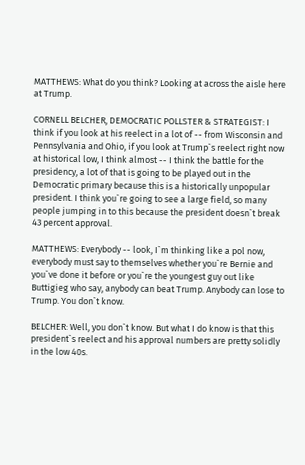MATTHEWS: What do you think? Looking at across the aisle here at Trump.

CORNELL BELCHER, DEMOCRATIC POLLSTER & STRATEGIST: I think if you look at his reelect in a lot of -- from Wisconsin and Pennsylvania and Ohio, if you look at Trump`s reelect right now at historical low, I think almost -- I think the battle for the presidency, a lot of that is going to be played out in the Democratic primary because this is a historically unpopular president. I think you`re going to see a large field, so many people jumping in to this because the president doesn`t break 43 percent approval.

MATTHEWS: Everybody -- look, I`m thinking like a pol now, everybody must say to themselves whether you`re Bernie and you`ve done it before or you`re the youngest guy out like Buttigieg who say, anybody can beat Trump. Anybody can lose to Trump. You don`t know.

BELCHER: Well, you don`t know. But what I do know is that this president`s reelect and his approval numbers are pretty solidly in the low 40s.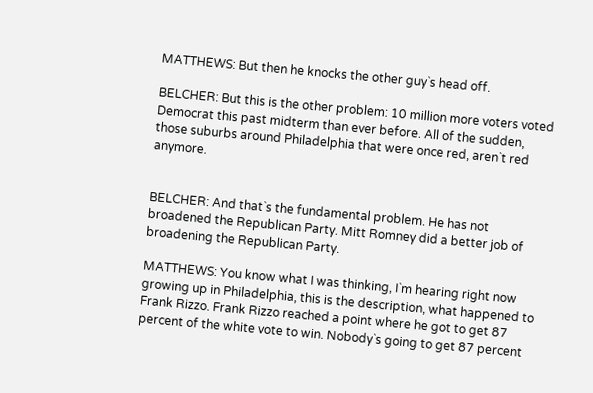MATTHEWS: But then he knocks the other guy`s head off.

BELCHER: But this is the other problem: 10 million more voters voted Democrat this past midterm than ever before. All of the sudden, those suburbs around Philadelphia that were once red, aren`t red anymore.


BELCHER: And that`s the fundamental problem. He has not broadened the Republican Party. Mitt Romney did a better job of broadening the Republican Party.

MATTHEWS: You know what I was thinking, I`m hearing right now growing up in Philadelphia, this is the description, what happened to Frank Rizzo. Frank Rizzo reached a point where he got to get 87 percent of the white vote to win. Nobody`s going to get 87 percent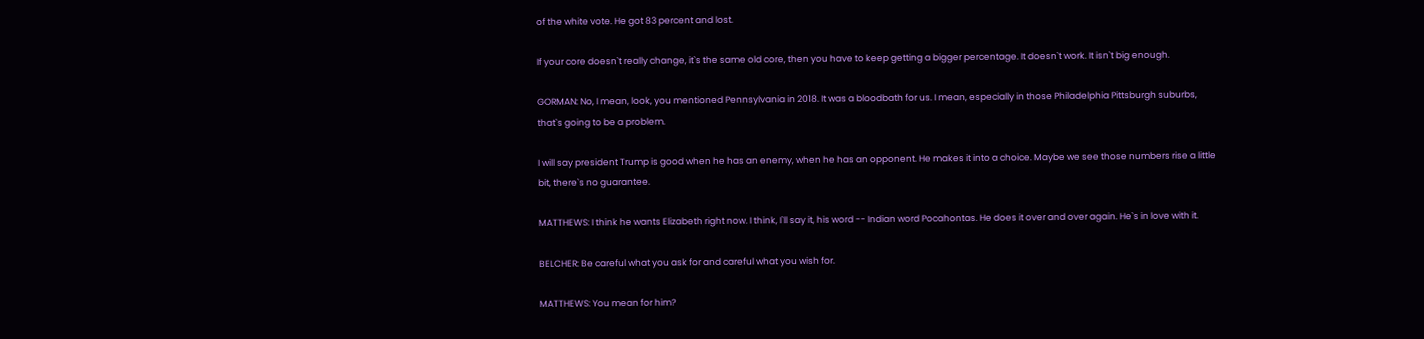of the white vote. He got 83 percent and lost.

If your core doesn`t really change, it`s the same old core, then you have to keep getting a bigger percentage. It doesn`t work. It isn`t big enough.

GORMAN: No, I mean, look, you mentioned Pennsylvania in 2018. It was a bloodbath for us. I mean, especially in those Philadelphia Pittsburgh suburbs, that`s going to be a problem.

I will say president Trump is good when he has an enemy, when he has an opponent. He makes it into a choice. Maybe we see those numbers rise a little bit, there`s no guarantee.

MATTHEWS: I think he wants Elizabeth right now. I think, I`ll say it, his word -- Indian word Pocahontas. He does it over and over again. He`s in love with it.

BELCHER: Be careful what you ask for and careful what you wish for.

MATTHEWS: You mean for him?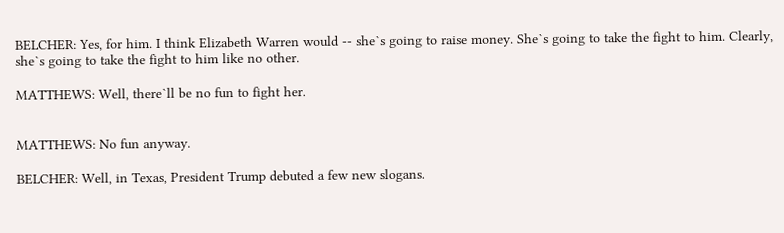BELCHER: Yes, for him. I think Elizabeth Warren would -- she`s going to raise money. She`s going to take the fight to him. Clearly, she`s going to take the fight to him like no other.

MATTHEWS: Well, there`ll be no fun to fight her.


MATTHEWS: No fun anyway.

BELCHER: Well, in Texas, President Trump debuted a few new slogans.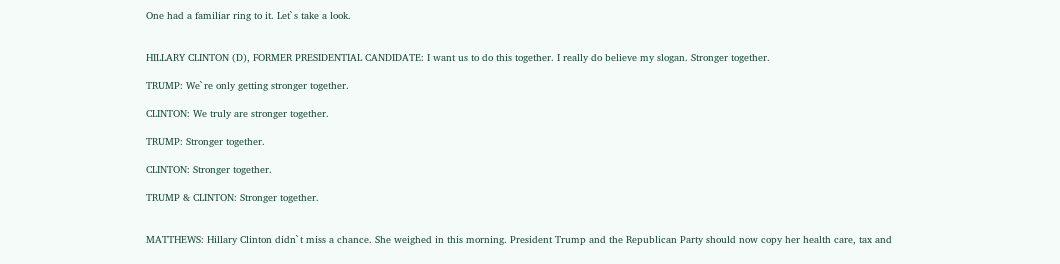One had a familiar ring to it. Let`s take a look.


HILLARY CLINTON (D), FORMER PRESIDENTIAL CANDIDATE: I want us to do this together. I really do believe my slogan. Stronger together.

TRUMP: We`re only getting stronger together.

CLINTON: We truly are stronger together.

TRUMP: Stronger together.

CLINTON: Stronger together.

TRUMP & CLINTON: Stronger together.


MATTHEWS: Hillary Clinton didn`t miss a chance. She weighed in this morning. President Trump and the Republican Party should now copy her health care, tax and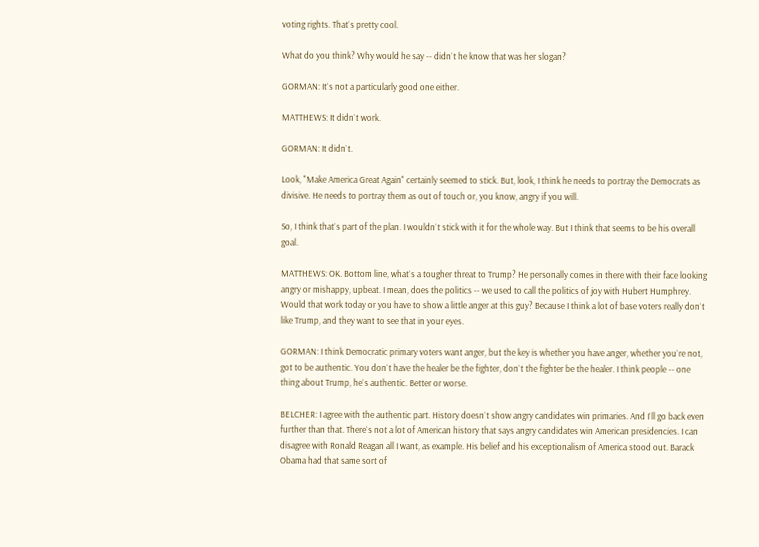voting rights. That`s pretty cool.

What do you think? Why would he say -- didn`t he know that was her slogan?

GORMAN: It`s not a particularly good one either.

MATTHEWS: It didn`t work.

GORMAN: It didn`t.

Look, "Make America Great Again" certainly seemed to stick. But, look, I think he needs to portray the Democrats as divisive. He needs to portray them as out of touch or, you know, angry if you will.

So, I think that`s part of the plan. I wouldn`t stick with it for the whole way. But I think that seems to be his overall goal.

MATTHEWS: OK. Bottom line, what`s a tougher threat to Trump? He personally comes in there with their face looking angry or mishappy, upbeat. I mean, does the politics -- we used to call the politics of joy with Hubert Humphrey. Would that work today or you have to show a little anger at this guy? Because I think a lot of base voters really don`t like Trump, and they want to see that in your eyes.

GORMAN: I think Democratic primary voters want anger, but the key is whether you have anger, whether you`re not, got to be authentic. You don`t have the healer be the fighter, don`t the fighter be the healer. I think people -- one thing about Trump, he`s authentic. Better or worse.

BELCHER: I agree with the authentic part. History doesn`t show angry candidates win primaries. And I`ll go back even further than that. There`s not a lot of American history that says angry candidates win American presidencies. I can disagree with Ronald Reagan all I want, as example. His belief and his exceptionalism of America stood out. Barack Obama had that same sort of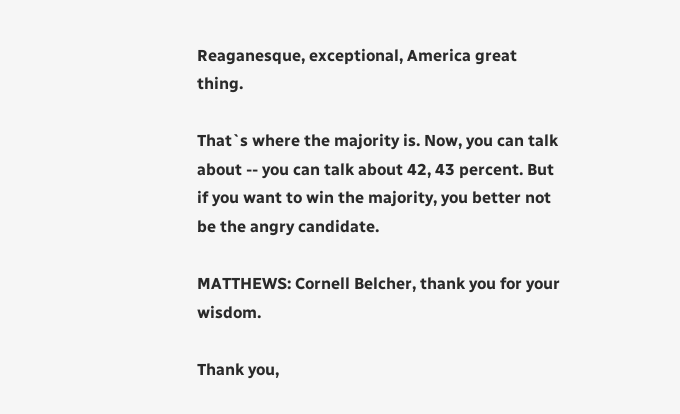Reaganesque, exceptional, America great thing.

That`s where the majority is. Now, you can talk about -- you can talk about 42, 43 percent. But if you want to win the majority, you better not be the angry candidate.

MATTHEWS: Cornell Belcher, thank you for your wisdom.

Thank you,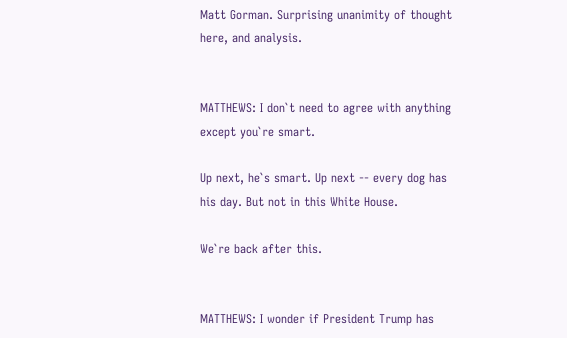Matt Gorman. Surprising unanimity of thought here, and analysis.


MATTHEWS: I don`t need to agree with anything except you`re smart.

Up next, he`s smart. Up next -- every dog has his day. But not in this White House.

We`re back after this.


MATTHEWS: I wonder if President Trump has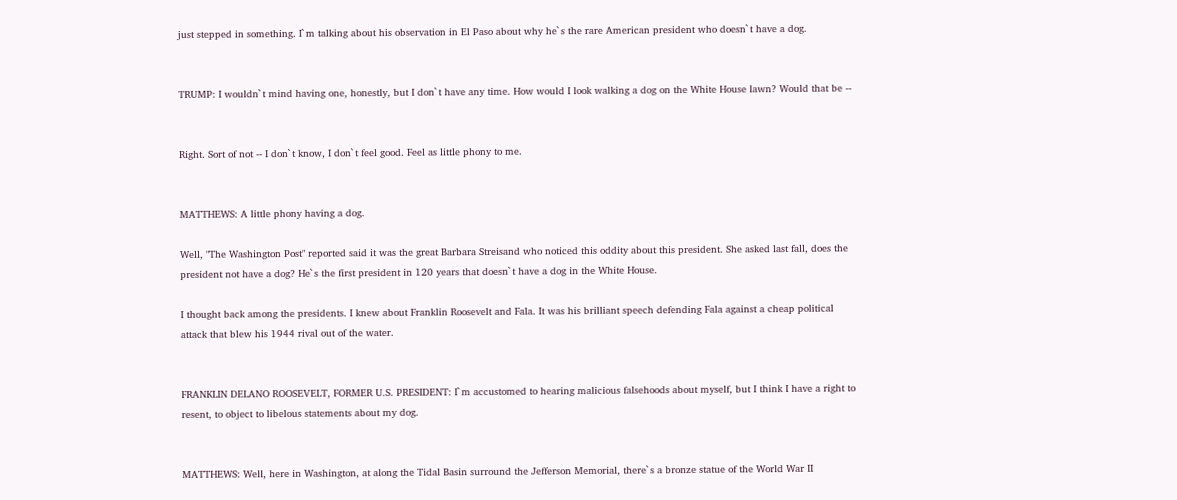just stepped in something. I`m talking about his observation in El Paso about why he`s the rare American president who doesn`t have a dog.


TRUMP: I wouldn`t mind having one, honestly, but I don`t have any time. How would I look walking a dog on the White House lawn? Would that be --


Right. Sort of not -- I don`t know, I don`t feel good. Feel as little phony to me.


MATTHEWS: A little phony having a dog.

Well, "The Washington Post" reported said it was the great Barbara Streisand who noticed this oddity about this president. She asked last fall, does the president not have a dog? He`s the first president in 120 years that doesn`t have a dog in the White House.

I thought back among the presidents. I knew about Franklin Roosevelt and Fala. It was his brilliant speech defending Fala against a cheap political attack that blew his 1944 rival out of the water.


FRANKLIN DELANO ROOSEVELT, FORMER U.S. PRESIDENT: I`m accustomed to hearing malicious falsehoods about myself, but I think I have a right to resent, to object to libelous statements about my dog.


MATTHEWS: Well, here in Washington, at along the Tidal Basin surround the Jefferson Memorial, there`s a bronze statue of the World War II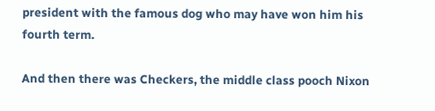president with the famous dog who may have won him his fourth term.

And then there was Checkers, the middle class pooch Nixon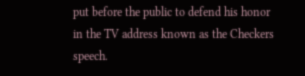put before the public to defend his honor in the TV address known as the Checkers speech.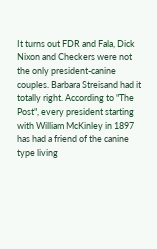It turns out FDR and Fala, Dick Nixon and Checkers were not the only president-canine couples. Barbara Streisand had it totally right. According to "The Post", every president starting with William McKinley in 1897 has had a friend of the canine type living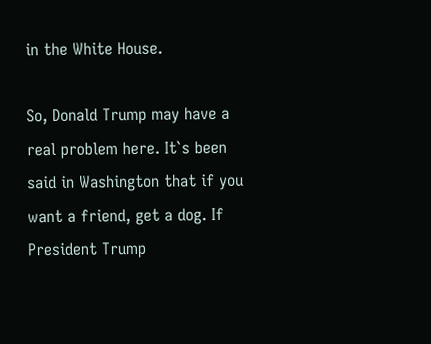in the White House.

So, Donald Trump may have a real problem here. It`s been said in Washington that if you want a friend, get a dog. If President Trump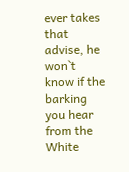ever takes that advise, he won`t know if the barking you hear from the White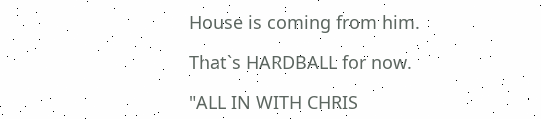House is coming from him.

That`s HARDBALL for now.

"ALL IN WITH CHRIS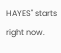HAYES" starts right now.